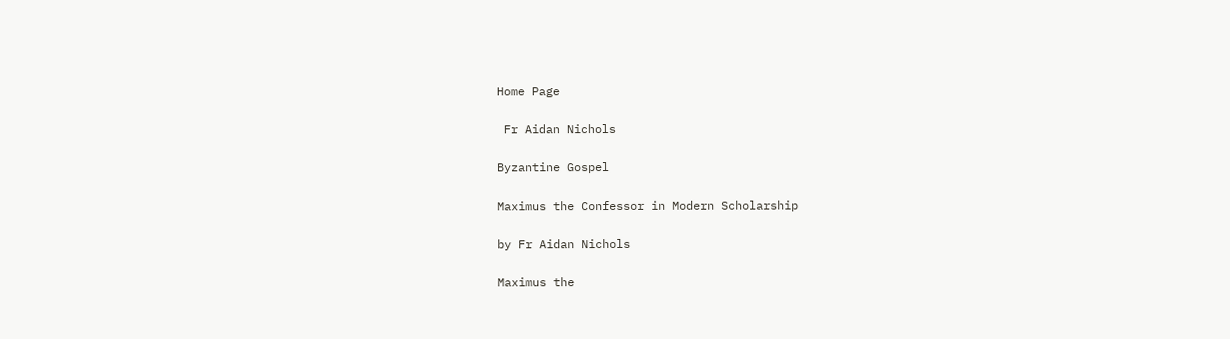Home Page

 Fr Aidan Nichols

Byzantine Gospel

Maximus the Confessor in Modern Scholarship

by Fr Aidan Nichols

Maximus the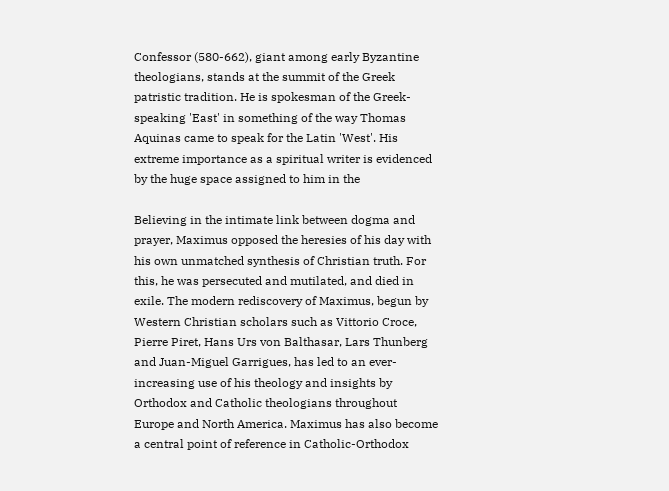Confessor (580-662), giant among early Byzantine theologians, stands at the summit of the Greek patristic tradition. He is spokesman of the Greek-speaking 'East' in something of the way Thomas Aquinas came to speak for the Latin 'West'. His extreme importance as a spiritual writer is evidenced by the huge space assigned to him in the

Believing in the intimate link between dogma and prayer, Maximus opposed the heresies of his day with his own unmatched synthesis of Christian truth. For this, he was persecuted and mutilated, and died in exile. The modern rediscovery of Maximus, begun by Western Christian scholars such as Vittorio Croce, Pierre Piret, Hans Urs von Balthasar, Lars Thunberg and Juan-Miguel Garrigues, has led to an ever-increasing use of his theology and insights by Orthodox and Catholic theologians throughout Europe and North America. Maximus has also become a central point of reference in Catholic-Orthodox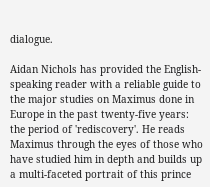dialogue.

Aidan Nichols has provided the English-speaking reader with a reliable guide to the major studies on Maximus done in Europe in the past twenty-five years: the period of 'rediscovery'. He reads Maximus through the eyes of those who have studied him in depth and builds up a multi-faceted portrait of this prince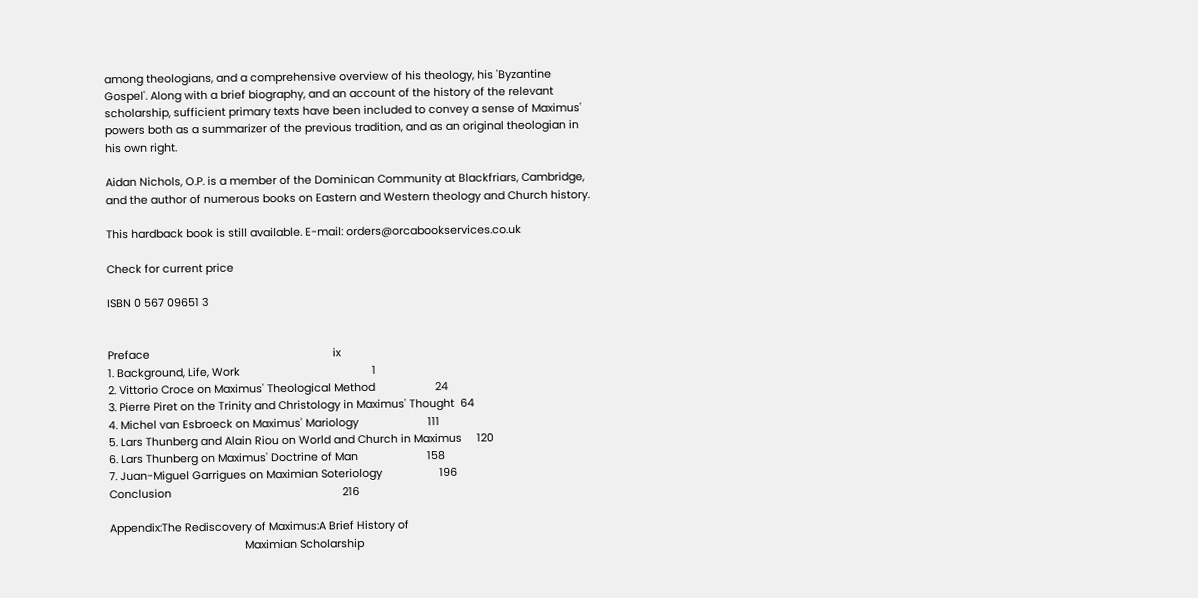among theologians, and a comprehensive overview of his theology, his 'Byzantine Gospel'. Along with a brief biography, and an account of the history of the relevant scholarship, sufficient primary texts have been included to convey a sense of Maximus' powers both as a summarizer of the previous tradition, and as an original theologian in his own right.

Aidan Nichols, O.P. is a member of the Dominican Community at Blackfriars, Cambridge, and the author of numerous books on Eastern and Western theology and Church history.

This hardback book is still available. E-mail: orders@orcabookservices.co.uk

Check for current price

ISBN 0 567 09651 3


Preface                                                             ix
1. Background, Life, Work                                            1
2. Vittorio Croce on Maximus' Theological Method                    24
3. Pierre Piret on the Trinity and Christology in Maximus' Thought  64
4. Michel van Esbroeck on Maximus' Mariology                       111
5. Lars Thunberg and Alain Riou on World and Church in Maximus     120
6. Lars Thunberg on Maximus' Doctrine of Man                       158
7. Juan-Miguel Garrigues on Maximian Soteriology                   196
Conclusion                                                         216

Appendix:The Rediscovery of Maximus:A Brief History of
                                             Maximian Scholarship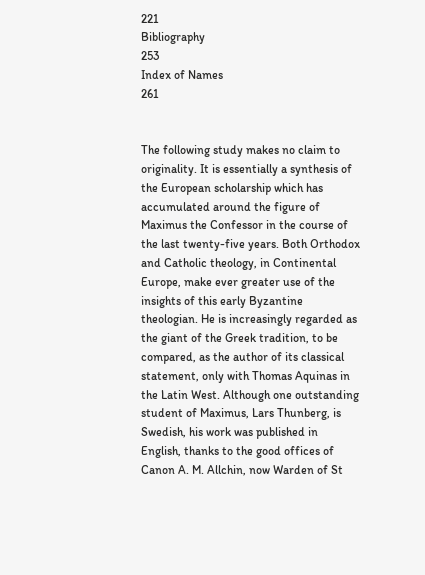221
Bibliography                                                       253
Index of Names                                                     261


The following study makes no claim to originality. It is essentially a synthesis of the European scholarship which has accumulated around the figure of Maximus the Confessor in the course of the last twenty-five years. Both Orthodox and Catholic theology, in Continental Europe, make ever greater use of the insights of this early Byzantine theologian. He is increasingly regarded as the giant of the Greek tradition, to be compared, as the author of its classical statement, only with Thomas Aquinas in the Latin West. Although one outstanding student of Maximus, Lars Thunberg, is Swedish, his work was published in English, thanks to the good offices of Canon A. M. Allchin, now Warden of St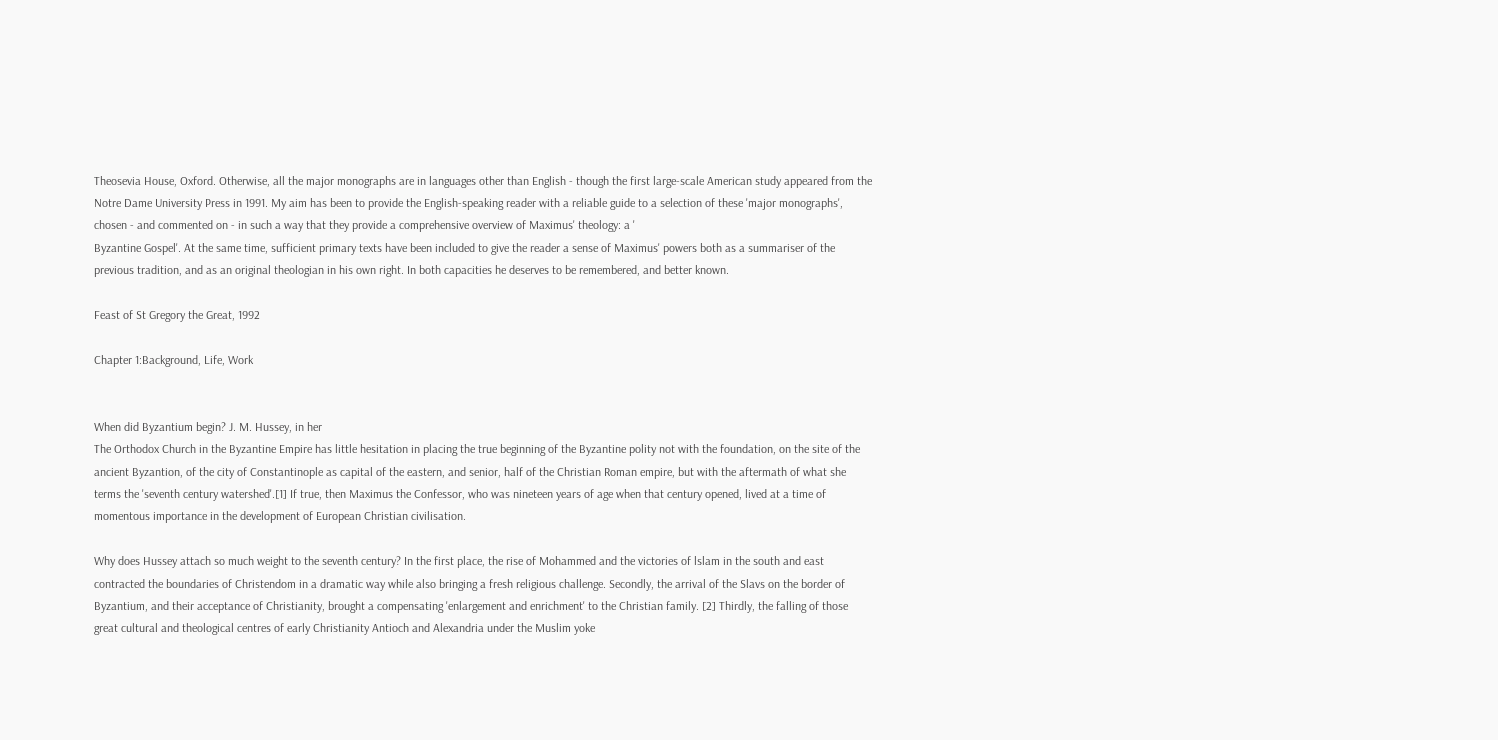Theosevia House, Oxford. Otherwise, all the major monographs are in languages other than English - though the first large-scale American study appeared from the Notre Dame University Press in 1991. My aim has been to provide the English-speaking reader with a reliable guide to a selection of these 'major monographs', chosen - and commented on - in such a way that they provide a comprehensive overview of Maximus' theology: a '
Byzantine Gospel'. At the same time, sufficient primary texts have been included to give the reader a sense of Maximus' powers both as a summariser of the previous tradition, and as an original theologian in his own right. In both capacities he deserves to be remembered, and better known.

Feast of St Gregory the Great, 1992

Chapter 1:Background, Life, Work


When did Byzantium begin? J. M. Hussey, in her
The Orthodox Church in the Byzantine Empire has little hesitation in placing the true beginning of the Byzantine polity not with the foundation, on the site of the ancient Byzantion, of the city of Constantinople as capital of the eastern, and senior, half of the Christian Roman empire, but with the aftermath of what she terms the 'seventh century watershed'.[1] If true, then Maximus the Confessor, who was nineteen years of age when that century opened, lived at a time of momentous importance in the development of European Christian civilisation.

Why does Hussey attach so much weight to the seventh century? In the first place, the rise of Mohammed and the victories of lslam in the south and east contracted the boundaries of Christendom in a dramatic way while also bringing a fresh religious challenge. Secondly, the arrival of the Slavs on the border of Byzantium, and their acceptance of Christianity, brought a compensating 'enlargement and enrichment' to the Christian family. [2] Thirdly, the falling of those great cultural and theological centres of early Christianity Antioch and Alexandria under the Muslim yoke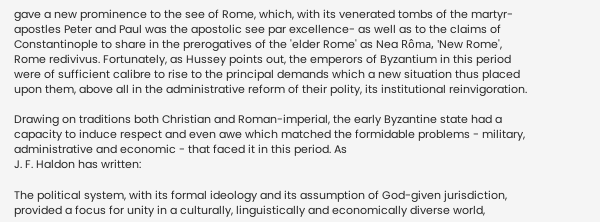gave a new prominence to the see of Rome, which, with its venerated tombs of the martyr-apostles Peter and Paul was the apostolic see par excellence- as well as to the claims of Constantinople to share in the prerogatives of the 'elder Rome' as Nea Rôma, 'New Rome', Rome redivivus. Fortunately, as Hussey points out, the emperors of Byzantium in this period were of sufficient calibre to rise to the principal demands which a new situation thus placed upon them, above all in the administrative reform of their polity, its institutional reinvigoration.

Drawing on traditions both Christian and Roman-imperial, the early Byzantine state had a capacity to induce respect and even awe which matched the formidable problems - military, administrative and economic - that faced it in this period. As
J. F. Haldon has written:

The political system, with its formal ideology and its assumption of God-given jurisdiction, provided a focus for unity in a culturally, linguistically and economically diverse world,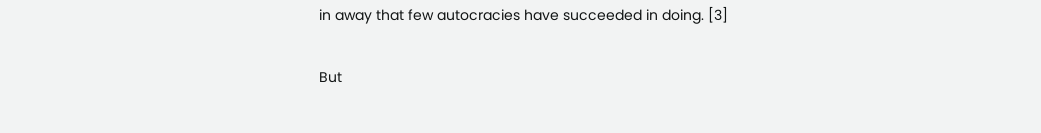in away that few autocracies have succeeded in doing. [3]

But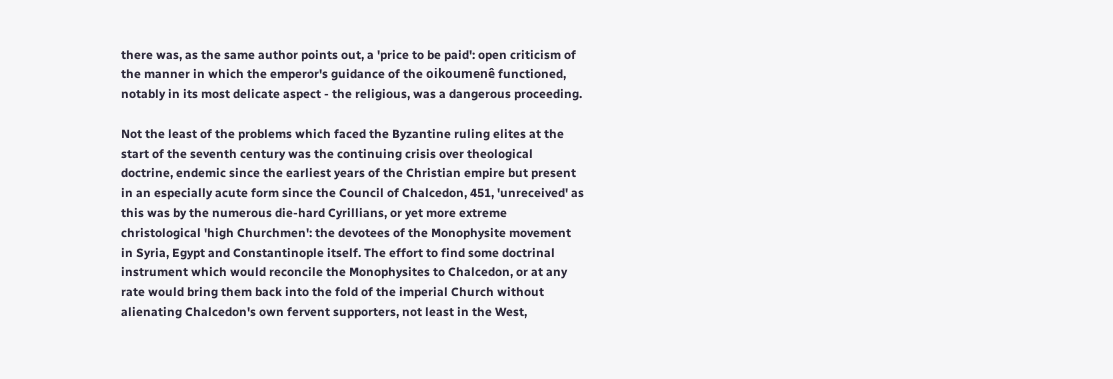there was, as the same author points out, a 'price to be paid': open criticism of the manner in which the emperor's guidance of the oikoumenê functioned, notably in its most delicate aspect - the religious, was a dangerous proceeding.

Not the least of the problems which faced the Byzantine ruling elites at the start of the seventh century was the continuing crisis over theological doctrine, endemic since the earliest years of the Christian empire but present in an especially acute form since the Council of Chalcedon, 451, 'unreceived' as this was by the numerous die-hard Cyrillians, or yet more extreme christological 'high Churchmen': the devotees of the Monophysite movement in Syria, Egypt and Constantinople itself. The effort to find some doctrinal instrument which would reconcile the Monophysites to Chalcedon, or at any rate would bring them back into the fold of the imperial Church without alienating Chalcedon's own fervent supporters, not least in the West,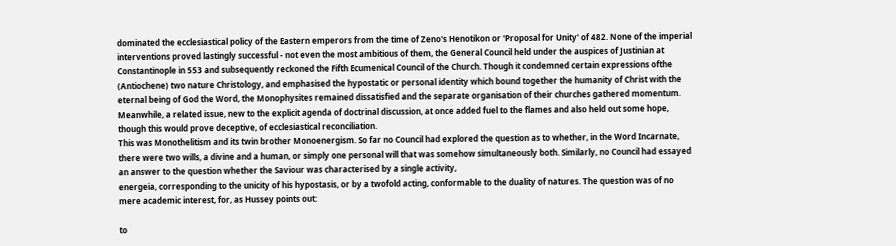dominated the ecclesiastical policy of the Eastern emperors from the time of Zeno's Henotikon or 'Proposal for Unity' of 482. None of the imperial interventions proved lastingly successful - not even the most ambitious of them, the General Council held under the auspices of Justinian at Constantinople in 553 and subsequently reckoned the Fifth Ecumenical Council of the Church. Though it condemned certain expressions ofthe (Antiochene) two nature Christology, and emphasised the hypostatic or personal identity which bound together the humanity of Christ with the eternal being of God the Word, the Monophysites remained dissatisfied and the separate organisation of their churches gathered momentum. Meanwhile, a related issue, new to the explicit agenda of doctrinal discussion, at once added fuel to the flames and also held out some hope, though this would prove deceptive, of ecclesiastical reconciliation.
This was Monothelitism and its twin brother Monoenergism. So far no Council had explored the question as to whether, in the Word Incarnate, there were two wills, a divine and a human, or simply one personal will that was somehow simultaneously both. Similarly, no Council had essayed an answer to the question whether the Saviour was characterised by a single activity,
energeia, corresponding to the unicity of his hypostasis, or by a twofold acting, conformable to the duality of natures. The question was of no mere academic interest, for, as Hussey points out:

to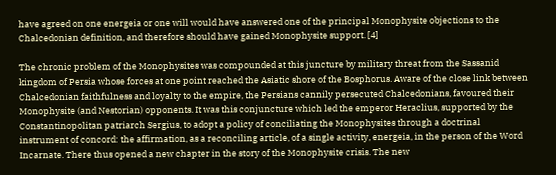have agreed on one energeia or one will would have answered one of the principal Monophysite objections to the Chalcedonian definition, and therefore should have gained Monophysite support. [4]

The chronic problem of the Monophysites was compounded at this juncture by military threat from the Sassanid kingdom of Persia whose forces at one point reached the Asiatic shore of the Bosphorus. Aware of the close link between Chalcedonian faithfulness and loyalty to the empire, the Persians cannily persecuted Chalcedonians, favoured their Monophysite (and Nestorian) opponents. It was this conjuncture which led the emperor Heraclius, supported by the Constantinopolitan patriarch Sergius, to adopt a policy of conciliating the Monophysites through a doctrinal instrument of concord: the affirmation, as a reconciling article, of a single activity, energeia, in the person of the Word Incarnate. There thus opened a new chapter in the story of the Monophysite crisis. The new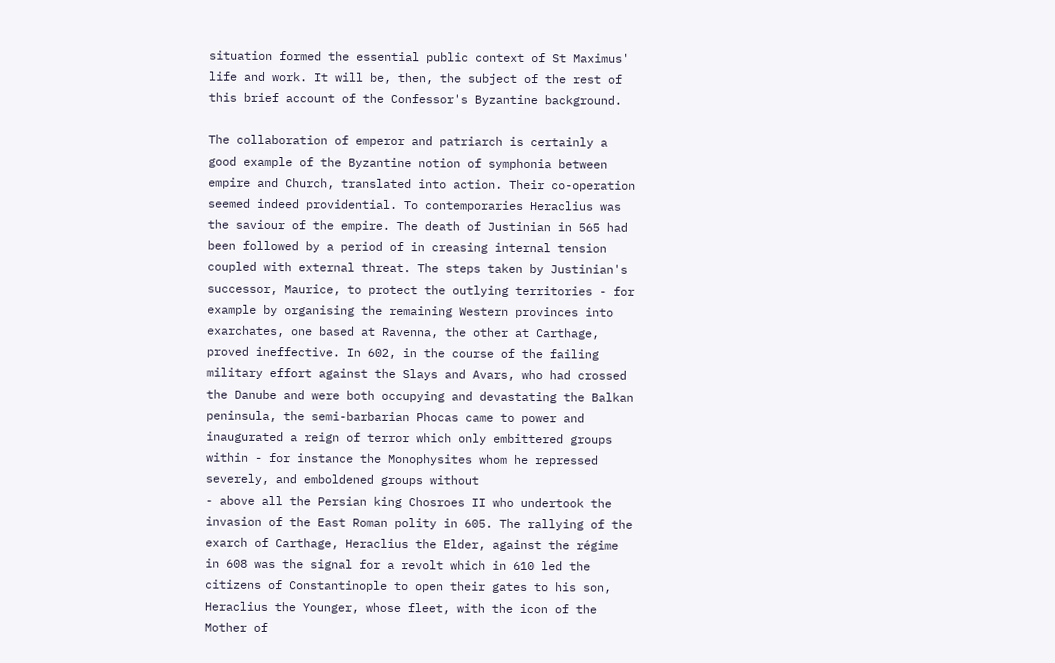situation formed the essential public context of St Maximus' life and work. It will be, then, the subject of the rest of this brief account of the Confessor's Byzantine background.

The collaboration of emperor and patriarch is certainly a good example of the Byzantine notion of symphonia between empire and Church, translated into action. Their co-operation seemed indeed providential. To contemporaries Heraclius was the saviour of the empire. The death of Justinian in 565 had been followed by a period of in creasing internal tension coupled with external threat. The steps taken by Justinian's successor, Maurice, to protect the outlying territories - for example by organising the remaining Western provinces into exarchates, one based at Ravenna, the other at Carthage, proved ineffective. In 602, in the course of the failing military effort against the Slays and Avars, who had crossed the Danube and were both occupying and devastating the Balkan peninsula, the semi-barbarian Phocas came to power and inaugurated a reign of terror which only embittered groups within - for instance the Monophysites whom he repressed severely, and emboldened groups without
- above all the Persian king Chosroes II who undertook the invasion of the East Roman polity in 605. The rallying of the exarch of Carthage, Heraclius the Elder, against the régime in 608 was the signal for a revolt which in 610 led the citizens of Constantinople to open their gates to his son, Heraclius the Younger, whose fleet, with the icon of the Mother of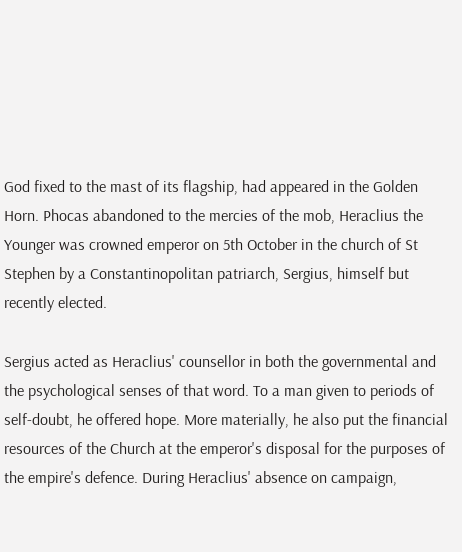God fixed to the mast of its flagship, had appeared in the Golden Horn. Phocas abandoned to the mercies of the mob, Heraclius the Younger was crowned emperor on 5th October in the church of St Stephen by a Constantinopolitan patriarch, Sergius, himself but recently elected.

Sergius acted as Heraclius' counsellor in both the governmental and the psychological senses of that word. To a man given to periods of self-doubt, he offered hope. More materially, he also put the financial resources of the Church at the emperor's disposal for the purposes of the empire's defence. During Heraclius' absence on campaign,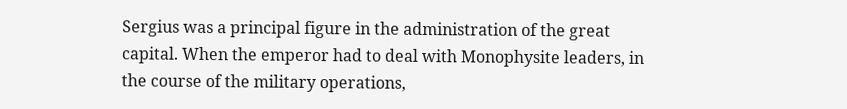Sergius was a principal figure in the administration of the great capital. When the emperor had to deal with Monophysite leaders, in the course of the military operations,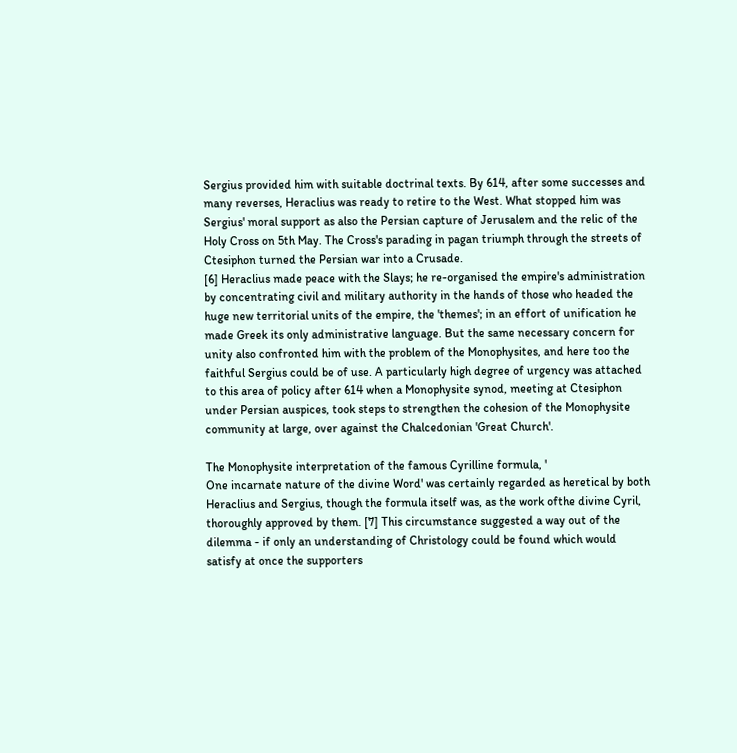Sergius provided him with suitable doctrinal texts. By 614, after some successes and many reverses, Heraclius was ready to retire to the West. What stopped him was Sergius' moral support as also the Persian capture of Jerusalem and the relic of the Holy Cross on 5th May. The Cross's parading in pagan triumph through the streets of Ctesiphon turned the Persian war into a Crusade.
[6] Heraclius made peace with the Slays; he re-organised the empire's administration by concentrating civil and military authority in the hands of those who headed the huge new territorial units of the empire, the 'themes'; in an effort of unification he made Greek its only administrative language. But the same necessary concern for unity also confronted him with the problem of the Monophysites, and here too the faithful Sergius could be of use. A particularly high degree of urgency was attached to this area of policy after 614 when a Monophysite synod, meeting at Ctesiphon under Persian auspices, took steps to strengthen the cohesion of the Monophysite community at large, over against the Chalcedonian 'Great Church'.

The Monophysite interpretation of the famous Cyrilline formula, '
One incarnate nature of the divine Word' was certainly regarded as heretical by both Heraclius and Sergius, though the formula itself was, as the work ofthe divine Cyril, thoroughly approved by them. [7] This circumstance suggested a way out of the dilemma - if only an understanding of Christology could be found which would satisfy at once the supporters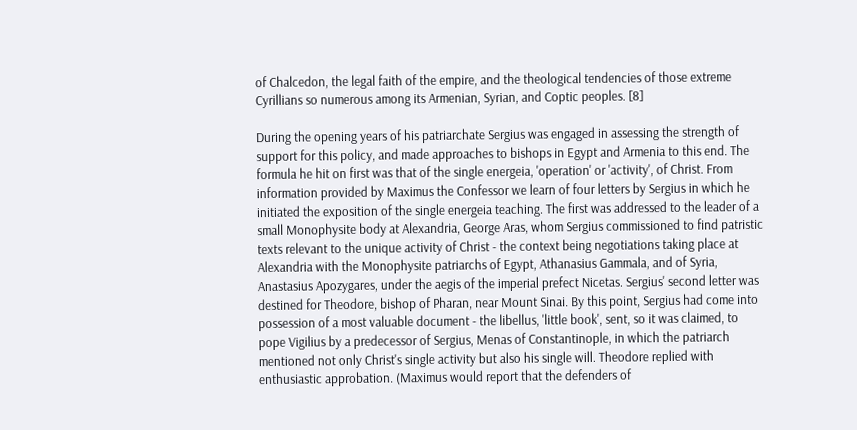of Chalcedon, the legal faith of the empire, and the theological tendencies of those extreme Cyrillians so numerous among its Armenian, Syrian, and Coptic peoples. [8]

During the opening years of his patriarchate Sergius was engaged in assessing the strength of support for this policy, and made approaches to bishops in Egypt and Armenia to this end. The formula he hit on first was that of the single energeia, 'operation' or 'activity', of Christ. From information provided by Maximus the Confessor we learn of four letters by Sergius in which he initiated the exposition of the single energeia teaching. The first was addressed to the leader of a small Monophysite body at Alexandria, George Aras, whom Sergius commissioned to find patristic texts relevant to the unique activity of Christ - the context being negotiations taking place at Alexandria with the Monophysite patriarchs of Egypt, Athanasius Gammala, and of Syria, Anastasius Apozygares, under the aegis of the imperial prefect Nicetas. Sergius' second letter was destined for Theodore, bishop of Pharan, near Mount Sinai. By this point, Sergius had come into possession of a most valuable document - the libellus, 'little book', sent, so it was claimed, to pope Vigilius by a predecessor of Sergius, Menas of Constantinople, in which the patriarch mentioned not only Christ's single activity but also his single will. Theodore replied with enthusiastic approbation. (Maximus would report that the defenders of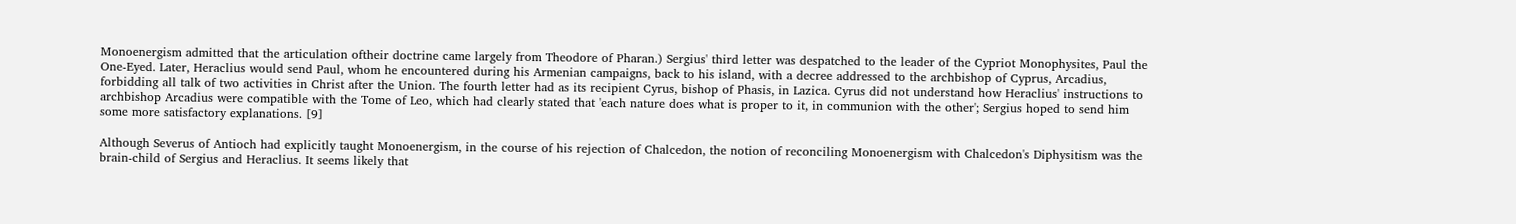Monoenergism admitted that the articulation oftheir doctrine came largely from Theodore of Pharan.) Sergius' third letter was despatched to the leader of the Cypriot Monophysites, Paul the One-Eyed. Later, Heraclius would send Paul, whom he encountered during his Armenian campaigns, back to his island, with a decree addressed to the archbishop of Cyprus, Arcadius, forbidding all talk of two activities in Christ after the Union. The fourth letter had as its recipient Cyrus, bishop of Phasis, in Lazica. Cyrus did not understand how Heraclius' instructions to archbishop Arcadius were compatible with the Tome of Leo, which had clearly stated that 'each nature does what is proper to it, in communion with the other'; Sergius hoped to send him some more satisfactory explanations. [9]

Although Severus of Antioch had explicitly taught Monoenergism, in the course of his rejection of Chalcedon, the notion of reconciling Monoenergism with Chalcedon's Diphysitism was the brain-child of Sergius and Heraclius. It seems likely that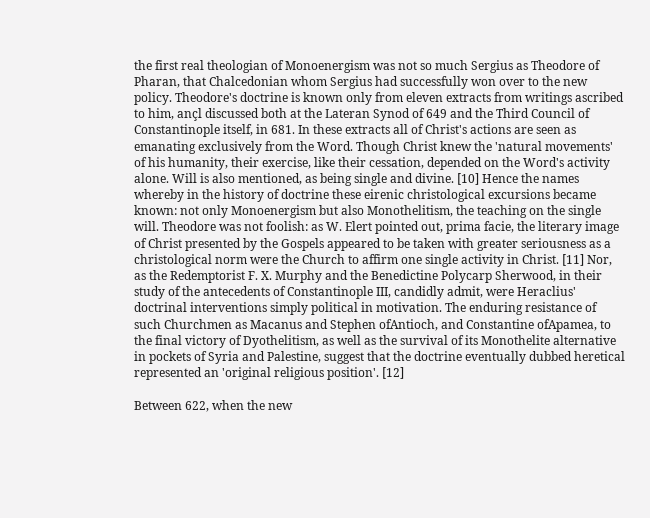the first real theologian of Monoenergism was not so much Sergius as Theodore of Pharan, that Chalcedonian whom Sergius had successfully won over to the new policy. Theodore's doctrine is known only from eleven extracts from writings ascribed to him, ançl discussed both at the Lateran Synod of 649 and the Third Council of Constantinople itself, in 681. In these extracts all of Christ's actions are seen as emanating exclusively from the Word. Though Christ knew the 'natural movements' of his humanity, their exercise, like their cessation, depended on the Word's activity alone. Will is also mentioned, as being single and divine. [10] Hence the names whereby in the history of doctrine these eirenic christological excursions became known: not only Monoenergism but also Monothelitism, the teaching on the single will. Theodore was not foolish: as W. Elert pointed out, prima facie, the literary image of Christ presented by the Gospels appeared to be taken with greater seriousness as a christological norm were the Church to affirm one single activity in Christ. [11] Nor, as the Redemptorist F. X. Murphy and the Benedictine Polycarp Sherwood, in their study of the antecedents of Constantinople III, candidly admit, were Heraclius' doctrinal interventions simply political in motivation. The enduring resistance of such Churchmen as Macanus and Stephen ofAntioch, and Constantine ofApamea, to the final victory of Dyothelitism, as well as the survival of its Monothelite alternative in pockets of Syria and Palestine, suggest that the doctrine eventually dubbed heretical represented an 'original religious position'. [12]

Between 622, when the new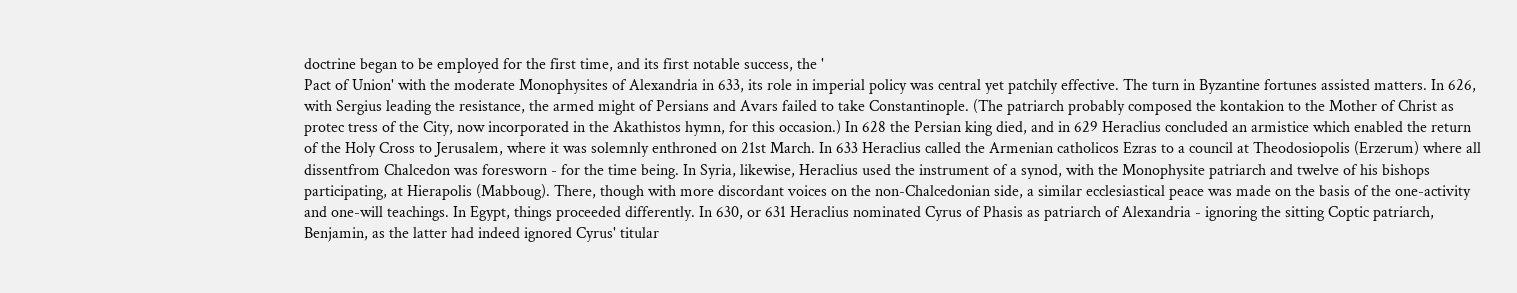doctrine began to be employed for the first time, and its first notable success, the '
Pact of Union' with the moderate Monophysites of Alexandria in 633, its role in imperial policy was central yet patchily effective. The turn in Byzantine fortunes assisted matters. In 626, with Sergius leading the resistance, the armed might of Persians and Avars failed to take Constantinople. (The patriarch probably composed the kontakion to the Mother of Christ as protec tress of the City, now incorporated in the Akathistos hymn, for this occasion.) In 628 the Persian king died, and in 629 Heraclius concluded an armistice which enabled the return of the Holy Cross to Jerusalem, where it was solemnly enthroned on 21st March. In 633 Heraclius called the Armenian catholicos Ezras to a council at Theodosiopolis (Erzerum) where all dissentfrom Chalcedon was foresworn - for the time being. In Syria, likewise, Heraclius used the instrument of a synod, with the Monophysite patriarch and twelve of his bishops participating, at Hierapolis (Mabboug). There, though with more discordant voices on the non-Chalcedonian side, a similar ecclesiastical peace was made on the basis of the one-activity and one-will teachings. In Egypt, things proceeded differently. In 630, or 631 Heraclius nominated Cyrus of Phasis as patriarch of Alexandria - ignoring the sitting Coptic patriarch, Benjamin, as the latter had indeed ignored Cyrus' titular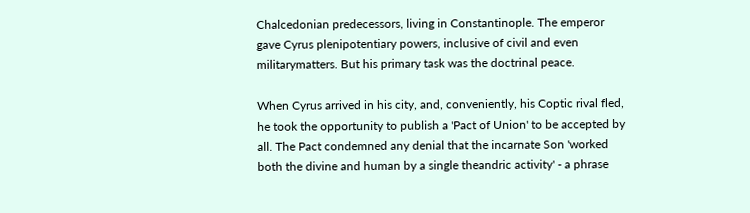Chalcedonian predecessors, living in Constantinople. The emperor gave Cyrus plenipotentiary powers, inclusive of civil and even militarymatters. But his primary task was the doctrinal peace.

When Cyrus arrived in his city, and, conveniently, his Coptic rival fled, he took the opportunity to publish a 'Pact of Union' to be accepted by all. The Pact condemned any denial that the incarnate Son 'worked both the divine and human by a single theandric activity' - a phrase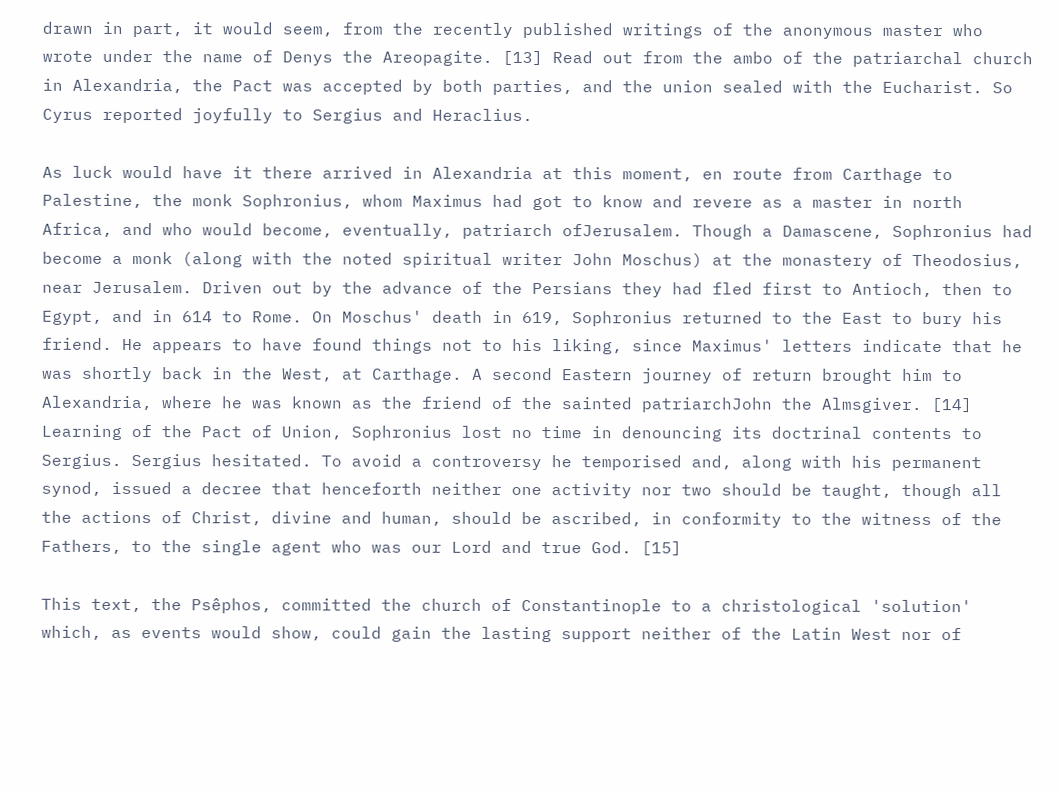drawn in part, it would seem, from the recently published writings of the anonymous master who wrote under the name of Denys the Areopagite. [13] Read out from the ambo of the patriarchal church in Alexandria, the Pact was accepted by both parties, and the union sealed with the Eucharist. So Cyrus reported joyfully to Sergius and Heraclius.

As luck would have it there arrived in Alexandria at this moment, en route from Carthage to Palestine, the monk Sophronius, whom Maximus had got to know and revere as a master in north Africa, and who would become, eventually, patriarch ofJerusalem. Though a Damascene, Sophronius had become a monk (along with the noted spiritual writer John Moschus) at the monastery of Theodosius, near Jerusalem. Driven out by the advance of the Persians they had fled first to Antioch, then to Egypt, and in 614 to Rome. On Moschus' death in 619, Sophronius returned to the East to bury his friend. He appears to have found things not to his liking, since Maximus' letters indicate that he was shortly back in the West, at Carthage. A second Eastern journey of return brought him to Alexandria, where he was known as the friend of the sainted patriarchJohn the Almsgiver. [14] Learning of the Pact of Union, Sophronius lost no time in denouncing its doctrinal contents to Sergius. Sergius hesitated. To avoid a controversy he temporised and, along with his permanent synod, issued a decree that henceforth neither one activity nor two should be taught, though all the actions of Christ, divine and human, should be ascribed, in conformity to the witness of the Fathers, to the single agent who was our Lord and true God. [15]

This text, the Psêphos, committed the church of Constantinople to a christological 'solution' which, as events would show, could gain the lasting support neither of the Latin West nor of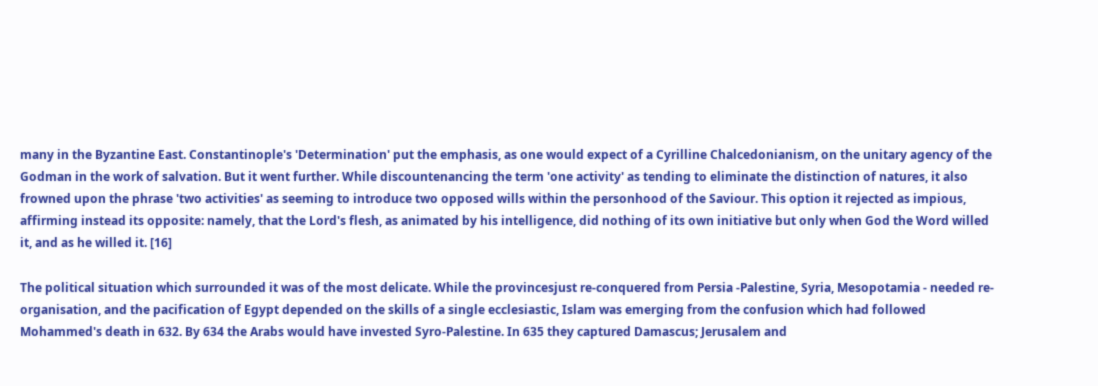many in the Byzantine East. Constantinople's 'Determination' put the emphasis, as one would expect of a Cyrilline Chalcedonianism, on the unitary agency of the Godman in the work of salvation. But it went further. While discountenancing the term 'one activity' as tending to eliminate the distinction of natures, it also frowned upon the phrase 'two activities' as seeming to introduce two opposed wills within the personhood of the Saviour. This option it rejected as impious, affirming instead its opposite: namely, that the Lord's flesh, as animated by his intelligence, did nothing of its own initiative but only when God the Word willed it, and as he willed it. [16]

The political situation which surrounded it was of the most delicate. While the provincesjust re-conquered from Persia -Palestine, Syria, Mesopotamia - needed re-organisation, and the pacification of Egypt depended on the skills of a single ecclesiastic, Islam was emerging from the confusion which had followed Mohammed's death in 632. By 634 the Arabs would have invested Syro-Palestine. In 635 they captured Damascus; Jerusalem and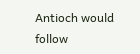Antioch would follow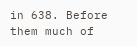in 638. Before them much of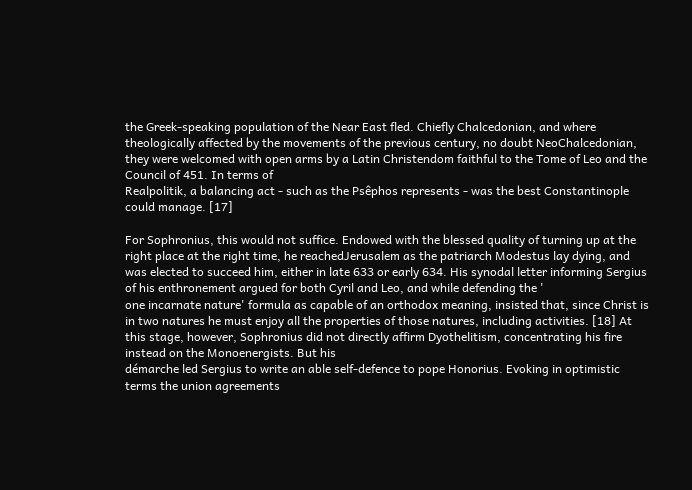the Greek-speaking population of the Near East fled. Chiefly Chalcedonian, and where theologically affected by the movements of the previous century, no doubt NeoChalcedonian, they were welcomed with open arms by a Latin Christendom faithful to the Tome of Leo and the Council of 451. In terms of
Realpolitik, a balancing act - such as the Psêphos represents - was the best Constantinople could manage. [17]

For Sophronius, this would not suffice. Endowed with the blessed quality of turning up at the right place at the right time, he reachedJerusalem as the patriarch Modestus lay dying, and was elected to succeed him, either in late 633 or early 634. His synodal letter informing Sergius of his enthronement argued for both Cyril and Leo, and while defending the '
one incarnate nature' formula as capable of an orthodox meaning, insisted that, since Christ is in two natures he must enjoy all the properties of those natures, including activities. [18] At this stage, however, Sophronius did not directly affirm Dyothelitism, concentrating his fire instead on the Monoenergists. But his
démarche led Sergius to write an able self-defence to pope Honorius. Evoking in optimistic terms the union agreements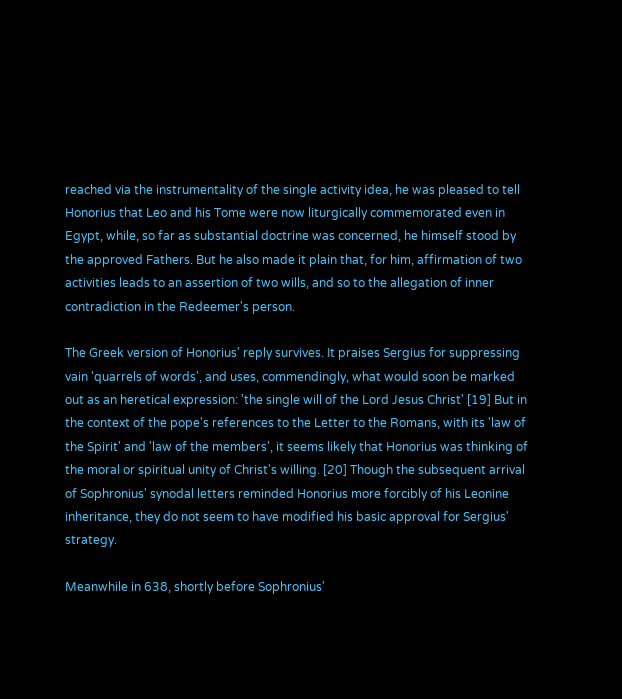reached via the instrumentality of the single activity idea, he was pleased to tell Honorius that Leo and his Tome were now liturgically commemorated even in Egypt, while, so far as substantial doctrine was concerned, he himself stood by the approved Fathers. But he also made it plain that, for him, affirmation of two activities leads to an assertion of two wills, and so to the allegation of inner contradiction in the Redeemer's person.

The Greek version of Honorius' reply survives. It praises Sergius for suppressing vain 'quarrels of words', and uses, commendingly, what would soon be marked out as an heretical expression: 'the single will of the Lord Jesus Christ' [19] But in the context of the pope's references to the Letter to the Romans, with its 'law of the Spirit' and 'law of the members', it seems likely that Honorius was thinking of the moral or spiritual unity of Christ's willing. [20] Though the subsequent arrival of Sophronius' synodal letters reminded Honorius more forcibly of his Leonine inheritance, they do not seem to have modified his basic approval for Sergius' strategy.

Meanwhile in 638, shortly before Sophronius'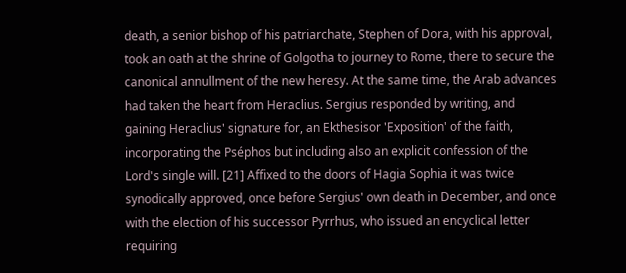death, a senior bishop of his patriarchate, Stephen of Dora, with his approval, took an oath at the shrine of Golgotha to journey to Rome, there to secure the canonical annullment of the new heresy. At the same time, the Arab advances had taken the heart from Heraclius. Sergius responded by writing, and gaining Heraclius' signature for, an Ekthesisor 'Exposition' of the faith, incorporating the Pséphos but including also an explicit confession of the Lord's single will. [21] Affixed to the doors of Hagia Sophia it was twice synodically approved, once before Sergius' own death in December, and once with the election of his successor Pyrrhus, who issued an encyclical letter requiring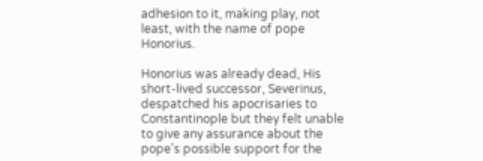adhesion to it, making play, not least, with the name of pope Honorius.

Honorius was already dead, His short-lived successor, Severinus, despatched his apocrisaries to Constantinople but they felt unable to give any assurance about the pope's possible support for the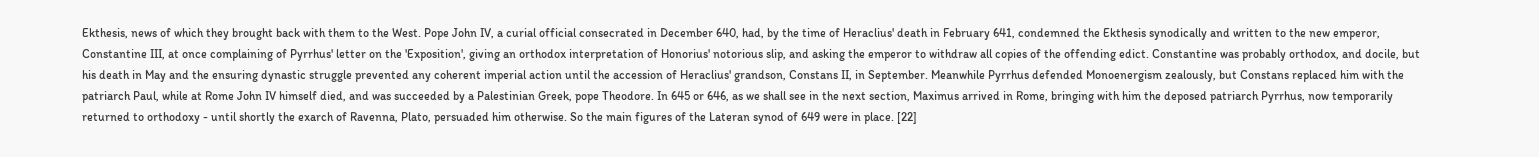Ekthesis, news of which they brought back with them to the West. Pope John IV, a curial official consecrated in December 640, had, by the time of Heraclius' death in February 641, condemned the Ekthesis synodically and written to the new emperor, Constantine III, at once complaining of Pyrrhus' letter on the 'Exposition', giving an orthodox interpretation of Honorius' notorious slip, and asking the emperor to withdraw all copies of the offending edict. Constantine was probably orthodox, and docile, but his death in May and the ensuring dynastic struggle prevented any coherent imperial action until the accession of Heraclius' grandson, Constans II, in September. Meanwhile Pyrrhus defended Monoenergism zealously, but Constans replaced him with the patriarch Paul, while at Rome John IV himself died, and was succeeded by a Palestinian Greek, pope Theodore. In 645 or 646, as we shall see in the next section, Maximus arrived in Rome, bringing with him the deposed patriarch Pyrrhus, now temporarily returned to orthodoxy - until shortly the exarch of Ravenna, Plato, persuaded him otherwise. So the main figures of the Lateran synod of 649 were in place. [22]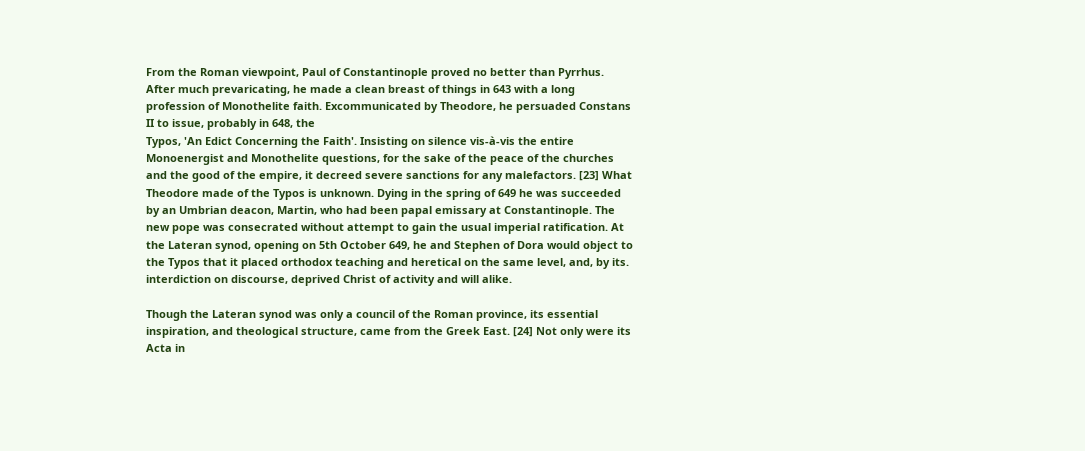From the Roman viewpoint, Paul of Constantinople proved no better than Pyrrhus. After much prevaricating, he made a clean breast of things in 643 with a long profession of Monothelite faith. Excommunicated by Theodore, he persuaded Constans II to issue, probably in 648, the
Typos, 'An Edict Concerning the Faith'. Insisting on silence vis-à-vis the entire Monoenergist and Monothelite questions, for the sake of the peace of the churches and the good of the empire, it decreed severe sanctions for any malefactors. [23] What Theodore made of the Typos is unknown. Dying in the spring of 649 he was succeeded by an Umbrian deacon, Martin, who had been papal emissary at Constantinople. The new pope was consecrated without attempt to gain the usual imperial ratification. At the Lateran synod, opening on 5th October 649, he and Stephen of Dora would object to the Typos that it placed orthodox teaching and heretical on the same level, and, by its. interdiction on discourse, deprived Christ of activity and will alike.

Though the Lateran synod was only a council of the Roman province, its essential inspiration, and theological structure, came from the Greek East. [24] Not only were its Acta in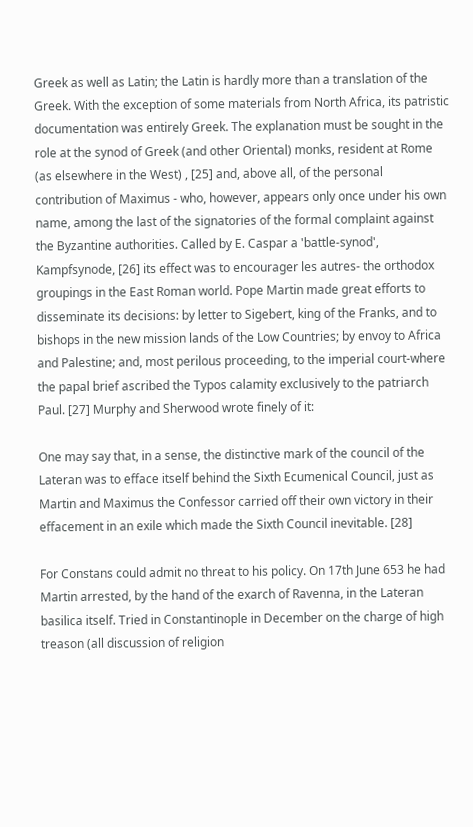Greek as well as Latin; the Latin is hardly more than a translation of the Greek. With the exception of some materials from North Africa, its patristic documentation was entirely Greek. The explanation must be sought in the role at the synod of Greek (and other Oriental) monks, resident at Rome (as elsewhere in the West) , [25] and, above all, of the personal contribution of Maximus - who, however, appears only once under his own name, among the last of the signatories of the formal complaint against the Byzantine authorities. Called by E. Caspar a 'battle-synod', Kampfsynode, [26] its effect was to encourager les autres- the orthodox groupings in the East Roman world. Pope Martin made great efforts to disseminate its decisions: by letter to Sigebert, king of the Franks, and to bishops in the new mission lands of the Low Countries; by envoy to Africa and Palestine; and, most perilous proceeding, to the imperial court-where the papal brief ascribed the Typos calamity exclusively to the patriarch Paul. [27] Murphy and Sherwood wrote finely of it:

One may say that, in a sense, the distinctive mark of the council of the Lateran was to efface itself behind the Sixth Ecumenical Council, just as Martin and Maximus the Confessor carried off their own victory in their effacement in an exile which made the Sixth Council inevitable. [28]

For Constans could admit no threat to his policy. On 17th June 653 he had Martin arrested, by the hand of the exarch of Ravenna, in the Lateran basilica itself. Tried in Constantinople in December on the charge of high treason (all discussion of religion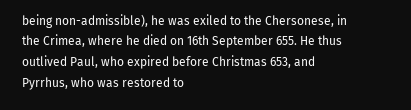being non-admissible), he was exiled to the Chersonese, in the Crimea, where he died on 16th September 655. He thus outlived Paul, who expired before Christmas 653, and Pyrrhus, who was restored to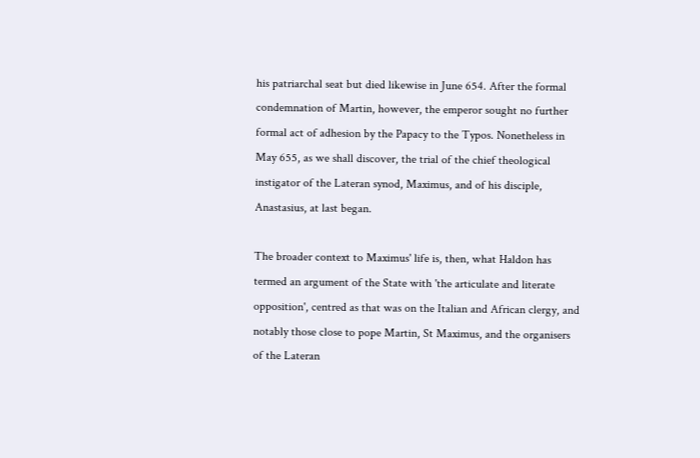his patriarchal seat but died likewise in June 654. After the formal condemnation of Martin, however, the emperor sought no further formal act of adhesion by the Papacy to the Typos. Nonetheless in May 655, as we shall discover, the trial of the chief theological instigator of the Lateran synod, Maximus, and of his disciple, Anastasius, at last began.

The broader context to Maximus' life is, then, what Haldon has termed an argument of the State with 'the articulate and literate opposition', centred as that was on the Italian and African clergy, and notably those close to pope Martin, St Maximus, and the organisers of the Lateran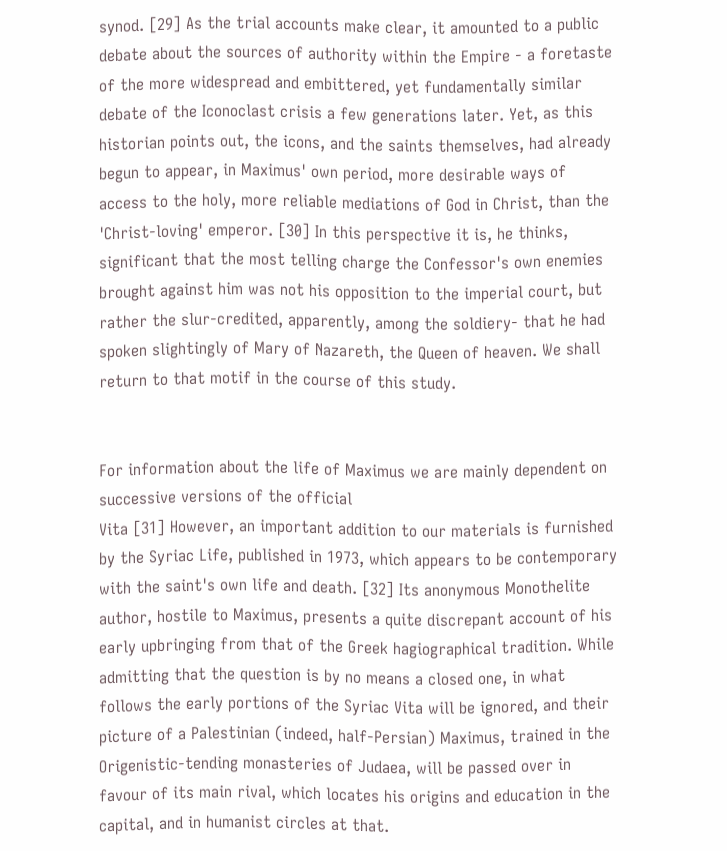synod. [29] As the trial accounts make clear, it amounted to a public debate about the sources of authority within the Empire - a foretaste of the more widespread and embittered, yet fundamentally similar debate of the Iconoclast crisis a few generations later. Yet, as this historian points out, the icons, and the saints themselves, had already begun to appear, in Maximus' own period, more desirable ways of access to the holy, more reliable mediations of God in Christ, than the 'Christ-loving' emperor. [30] In this perspective it is, he thinks, significant that the most telling charge the Confessor's own enemies brought against him was not his opposition to the imperial court, but rather the slur-credited, apparently, among the soldiery- that he had spoken slightingly of Mary of Nazareth, the Queen of heaven. We shall return to that motif in the course of this study.


For information about the life of Maximus we are mainly dependent on successive versions of the official
Vita [31] However, an important addition to our materials is furnished by the Syriac Life, published in 1973, which appears to be contemporary with the saint's own life and death. [32] Its anonymous Monothelite author, hostile to Maximus, presents a quite discrepant account of his early upbringing from that of the Greek hagiographical tradition. While admitting that the question is by no means a closed one, in what follows the early portions of the Syriac Vita will be ignored, and their picture of a Palestinian (indeed, half-Persian) Maximus, trained in the Origenistic-tending monasteries of Judaea, will be passed over in favour of its main rival, which locates his origins and education in the capital, and in humanist circles at that.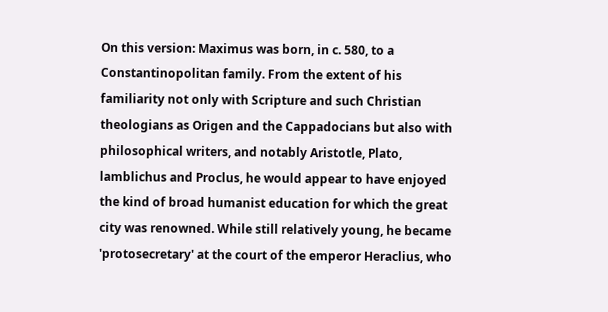On this version: Maximus was born, in c. 580, to a Constantinopolitan family. From the extent of his familiarity not only with Scripture and such Christian theologians as Origen and the Cappadocians but also with philosophical writers, and notably Aristotle, Plato, lamblichus and Proclus, he would appear to have enjoyed the kind of broad humanist education for which the great city was renowned. While still relatively young, he became 'protosecretary' at the court of the emperor Heraclius, who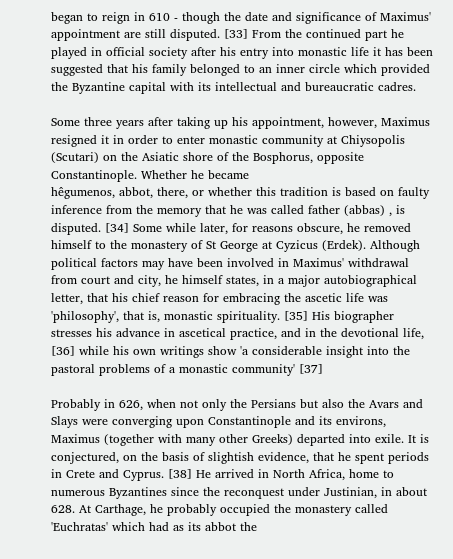began to reign in 610 - though the date and significance of Maximus' appointment are still disputed. [33] From the continued part he played in official society after his entry into monastic life it has been suggested that his family belonged to an inner circle which provided the Byzantine capital with its intellectual and bureaucratic cadres.

Some three years after taking up his appointment, however, Maximus resigned it in order to enter monastic community at Chiysopolis (Scutari) on the Asiatic shore of the Bosphorus, opposite Constantinople. Whether he became
hêgumenos, abbot, there, or whether this tradition is based on faulty inference from the memory that he was called father (abbas) , is disputed. [34] Some while later, for reasons obscure, he removed himself to the monastery of St George at Cyzicus (Erdek). Although political factors may have been involved in Maximus' withdrawal from court and city, he himself states, in a major autobiographical letter, that his chief reason for embracing the ascetic life was 'philosophy', that is, monastic spirituality. [35] His biographer stresses his advance in ascetical practice, and in the devotional life, [36] while his own writings show 'a considerable insight into the pastoral problems of a monastic community' [37]

Probably in 626, when not only the Persians but also the Avars and Slays were converging upon Constantinople and its environs, Maximus (together with many other Greeks) departed into exile. It is conjectured, on the basis of slightish evidence, that he spent periods in Crete and Cyprus. [38] He arrived in North Africa, home to numerous Byzantines since the reconquest under Justinian, in about 628. At Carthage, he probably occupied the monastery called 'Euchratas' which had as its abbot the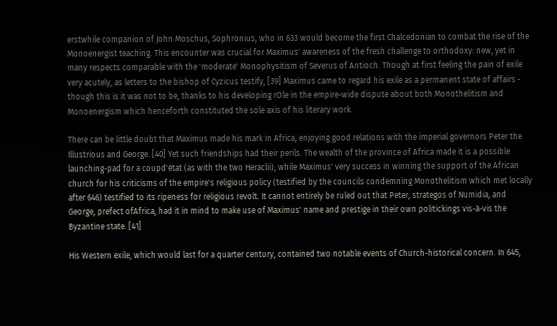erstwhile companion of John Moschus, Sophronius, who in 633 would become the first Chalcedonian to combat the rise of the Monoenergist teaching. This encounter was crucial for Maximus' awareness of the fresh challenge to orthodoxy: new, yet in many respects comparable with the 'moderate' Monophysitism of Severus of Antioch. Though at first feeling the pain of exile very acutely, as letters to the bishop of Cyzicus testify, [39] Maximus came to regard his exile as a permanent state of affairs - though this is it was not to be, thanks to his developing rOle in the empire-wide dispute about both Monothelitism and Monoenergism which henceforth constituted the sole axis of his literary work.

There can be little doubt that Maximus made his mark in Africa, enjoying good relations with the imperial governors Peter the Illustrious and George. [40] Yet such friendships had their perils. The wealth of the province of Africa made it is a possible launching-pad for a coupd'état (as with the two Heraclii), while Maximus' very success in winning the support of the African church for his criticisms of the empire's religious policy (testified by the councils condemning Monothelitism which met locally after 646) testified to its ripeness for religious revolt. It cannot entirely be ruled out that Peter, strategos of Numidia, and George, prefect ofAfrica, had it in mind to make use of Maximus' name and prestige in their own politickings vis-à-vis the Byzantine state. [41]

His Western exile, which would last for a quarter century, contained two notable events of Church-historical concern. In 645,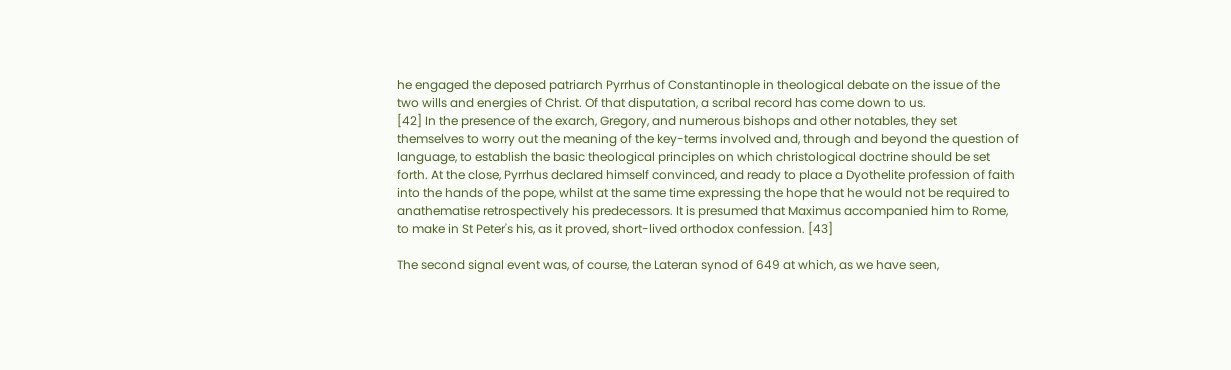he engaged the deposed patriarch Pyrrhus of Constantinople in theological debate on the issue of the two wills and energies of Christ. Of that disputation, a scribal record has come down to us.
[42] In the presence of the exarch, Gregory, and numerous bishops and other notables, they set themselves to worry out the meaning of the key-terms involved and, through and beyond the question of language, to establish the basic theological principles on which christological doctrine should be set forth. At the close, Pyrrhus declared himself convinced, and ready to place a Dyothelite profession of faith into the hands of the pope, whilst at the same time expressing the hope that he would not be required to anathematise retrospectively his predecessors. It is presumed that Maximus accompanied him to Rome, to make in St Peter's his, as it proved, short-lived orthodox confession. [43]

The second signal event was, of course, the Lateran synod of 649 at which, as we have seen,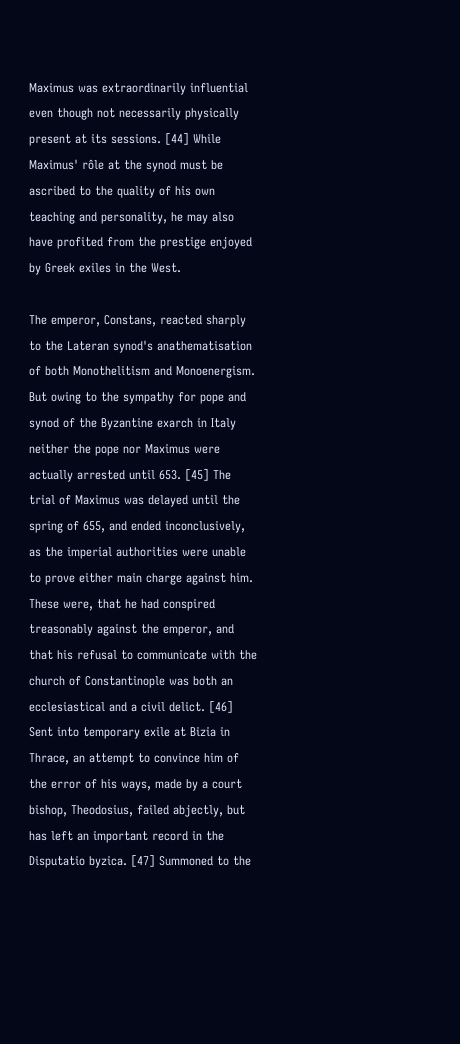Maximus was extraordinarily influential even though not necessarily physically present at its sessions. [44] While Maximus' rôle at the synod must be ascribed to the quality of his own teaching and personality, he may also have profited from the prestige enjoyed by Greek exiles in the West.

The emperor, Constans, reacted sharply to the Lateran synod's anathematisation of both Monothelitism and Monoenergism. But owing to the sympathy for pope and synod of the Byzantine exarch in Italy neither the pope nor Maximus were actually arrested until 653. [45] The trial of Maximus was delayed until the spring of 655, and ended inconclusively, as the imperial authorities were unable to prove either main charge against him. These were, that he had conspired treasonably against the emperor, and that his refusal to communicate with the church of Constantinople was both an ecclesiastical and a civil delict. [46] Sent into temporary exile at Bizia in Thrace, an attempt to convince him of the error of his ways, made by a court bishop, Theodosius, failed abjectly, but has left an important record in the Disputatio byzica. [47] Summoned to the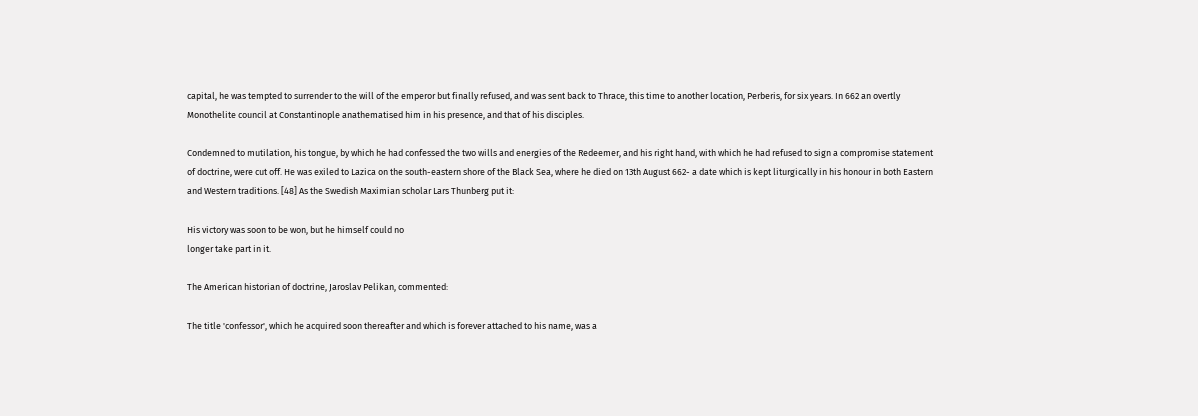capital, he was tempted to surrender to the will of the emperor but finally refused, and was sent back to Thrace, this time to another location, Perberis, for six years. In 662 an overtly Monothelite council at Constantinople anathematised him in his presence, and that of his disciples.

Condemned to mutilation, his tongue, by which he had confessed the two wills and energies of the Redeemer, and his right hand, with which he had refused to sign a compromise statement of doctrine, were cut off. He was exiled to Lazica on the south-eastern shore of the Black Sea, where he died on 13th August 662- a date which is kept liturgically in his honour in both Eastern and Western traditions. [48] As the Swedish Maximian scholar Lars Thunberg put it:

His victory was soon to be won, but he himself could no
longer take part in it.

The American historian of doctrine, Jaroslav Pelikan, commented:

The title 'confessor', which he acquired soon thereafter and which is forever attached to his name, was a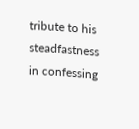tribute to his steadfastness in confessing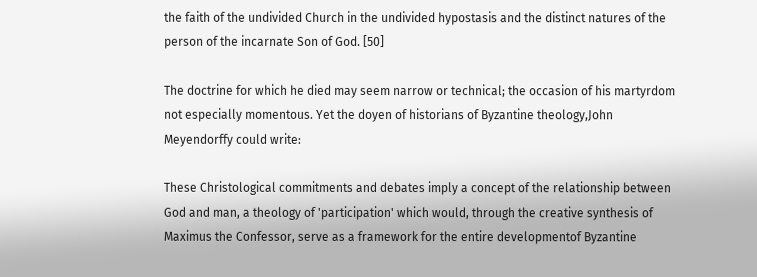the faith of the undivided Church in the undivided hypostasis and the distinct natures of the person of the incarnate Son of God. [50]

The doctrine for which he died may seem narrow or technical; the occasion of his martyrdom not especially momentous. Yet the doyen of historians of Byzantine theology,John Meyendorffy could write:

These Christological commitments and debates imply a concept of the relationship between God and man, a theology of 'participation' which would, through the creative synthesis of Maximus the Confessor, serve as a framework for the entire developmentof Byzantine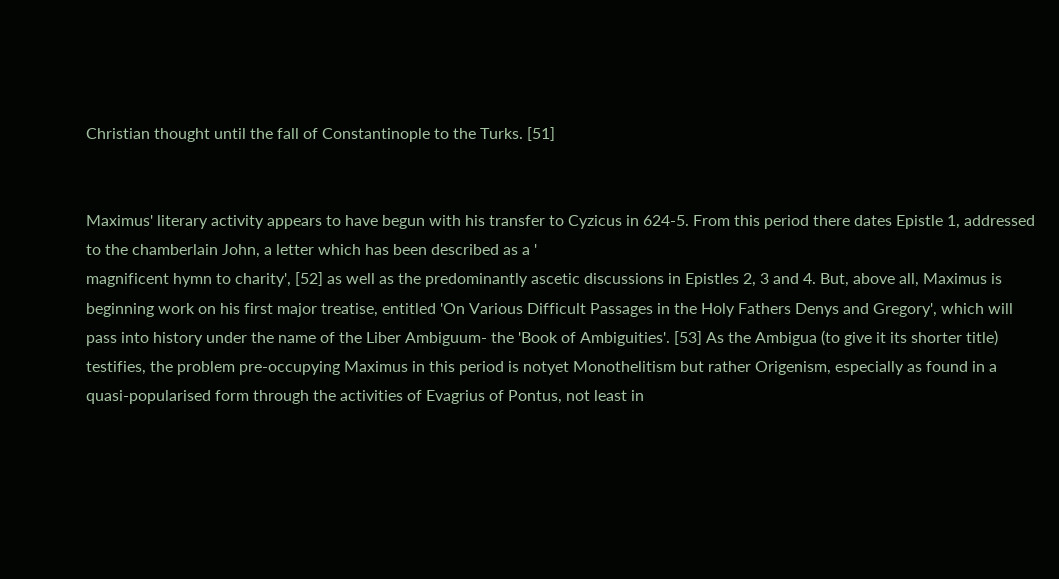Christian thought until the fall of Constantinople to the Turks. [51]


Maximus' literary activity appears to have begun with his transfer to Cyzicus in 624-5. From this period there dates Epistle 1, addressed to the chamberlain John, a letter which has been described as a '
magnificent hymn to charity', [52] as well as the predominantly ascetic discussions in Epistles 2, 3 and 4. But, above all, Maximus is beginning work on his first major treatise, entitled 'On Various Difficult Passages in the Holy Fathers Denys and Gregory', which will pass into history under the name of the Liber Ambiguum- the 'Book of Ambiguities'. [53] As the Ambigua (to give it its shorter title) testifies, the problem pre-occupying Maximus in this period is notyet Monothelitism but rather Origenism, especially as found in a quasi-popularised form through the activities of Evagrius of Pontus, not least in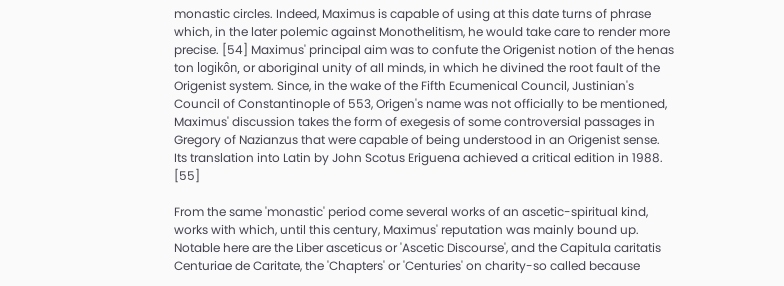monastic circles. Indeed, Maximus is capable of using at this date turns of phrase which, in the later polemic against Monothelitism, he would take care to render more precise. [54] Maximus' principal aim was to confute the Origenist notion of the henas ton logikôn, or aboriginal unity of all minds, in which he divined the root fault of the Origenist system. Since, in the wake of the Fifth Ecumenical Council, Justinian's Council of Constantinople of 553, Origen's name was not officially to be mentioned, Maximus' discussion takes the form of exegesis of some controversial passages in Gregory of Nazianzus that were capable of being understood in an Origenist sense. Its translation into Latin by John Scotus Eriguena achieved a critical edition in 1988. [55]

From the same 'monastic' period come several works of an ascetic-spiritual kind, works with which, until this century, Maximus' reputation was mainly bound up. Notable here are the Liber asceticus or 'Ascetic Discourse', and the Capitula caritatis Centuriae de Caritate, the 'Chapters' or 'Centuries' on charity-so called because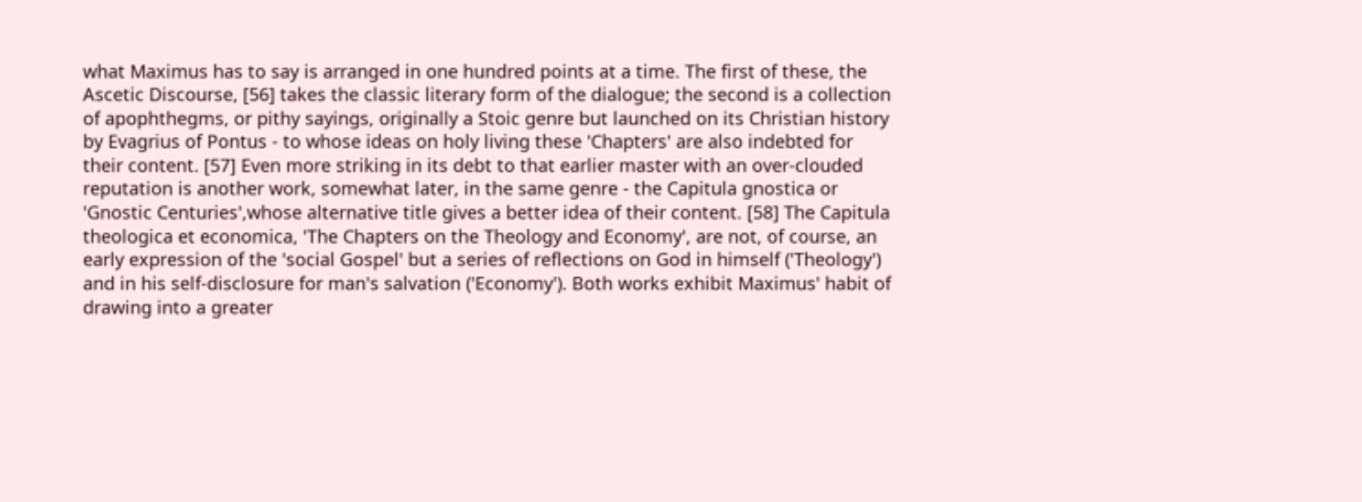what Maximus has to say is arranged in one hundred points at a time. The first of these, the Ascetic Discourse, [56] takes the classic literary form of the dialogue; the second is a collection of apophthegms, or pithy sayings, originally a Stoic genre but launched on its Christian history by Evagrius of Pontus - to whose ideas on holy living these 'Chapters' are also indebted for their content. [57] Even more striking in its debt to that earlier master with an over-clouded reputation is another work, somewhat later, in the same genre - the Capitula gnostica or 'Gnostic Centuries',whose alternative title gives a better idea of their content. [58] The Capitula theologica et economica, 'The Chapters on the Theology and Economy', are not, of course, an early expression of the 'social Gospel' but a series of reflections on God in himself ('Theology') and in his self-disclosure for man's salvation ('Economy'). Both works exhibit Maximus' habit of drawing into a greater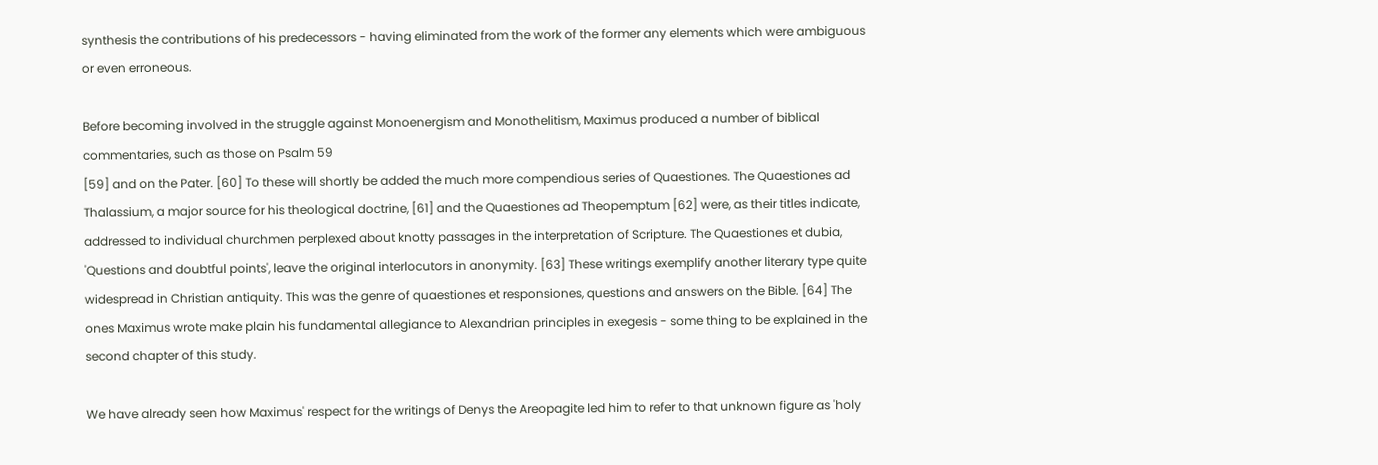synthesis the contributions of his predecessors - having eliminated from the work of the former any elements which were ambiguous or even erroneous.

Before becoming involved in the struggle against Monoenergism and Monothelitism, Maximus produced a number of biblical commentaries, such as those on Psalm 59
[59] and on the Pater. [60] To these will shortly be added the much more compendious series of Quaestiones. The Quaestiones ad Thalassium, a major source for his theological doctrine, [61] and the Quaestiones ad Theopemptum [62] were, as their titles indicate, addressed to individual churchmen perplexed about knotty passages in the interpretation of Scripture. The Quaestiones et dubia, 'Questions and doubtful points', leave the original interlocutors in anonymity. [63] These writings exemplify another literary type quite widespread in Christian antiquity. This was the genre of quaestiones et responsiones, questions and answers on the Bible. [64] The ones Maximus wrote make plain his fundamental allegiance to Alexandrian principles in exegesis - some thing to be explained in the second chapter of this study.

We have already seen how Maximus' respect for the writings of Denys the Areopagite led him to refer to that unknown figure as 'holy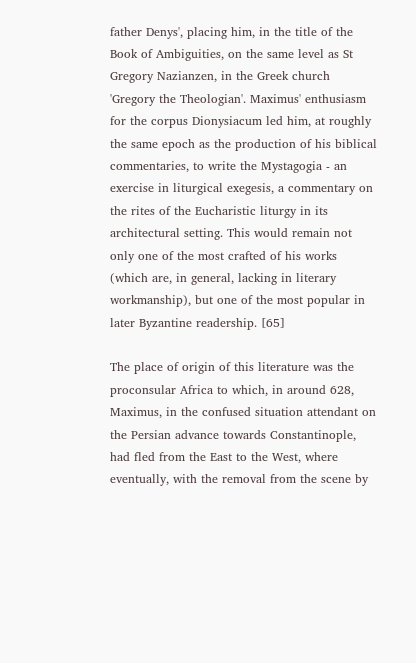father Denys', placing him, in the title of the Book of Ambiguities, on the same level as St Gregory Nazianzen, in the Greek church 'Gregory the Theologian'. Maximus' enthusiasm for the corpus Dionysiacum led him, at roughly the same epoch as the production of his biblical commentaries, to write the Mystagogia - an exercise in liturgical exegesis, a commentary on the rites of the Eucharistic liturgy in its architectural setting. This would remain not only one of the most crafted of his works (which are, in general, lacking in literary workmanship), but one of the most popular in later Byzantine readership. [65]

The place of origin of this literature was the proconsular Africa to which, in around 628, Maximus, in the confused situation attendant on the Persian advance towards Constantinople, had fled from the East to the West, where eventually, with the removal from the scene by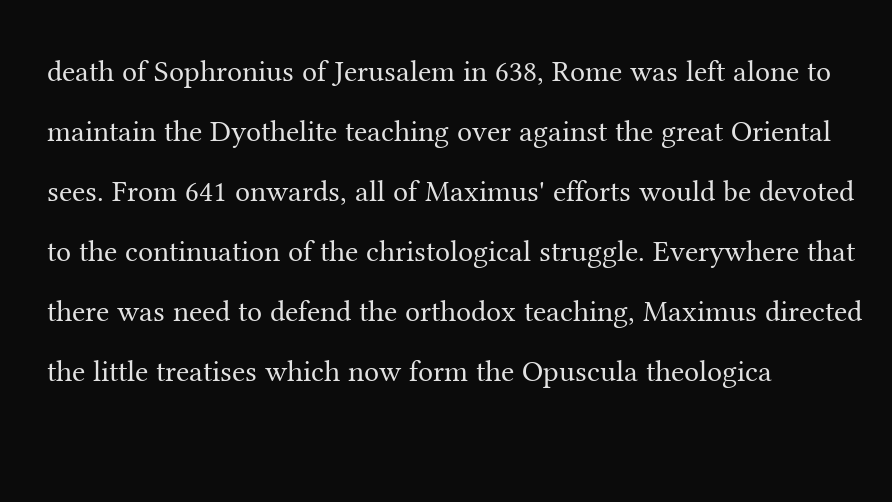death of Sophronius of Jerusalem in 638, Rome was left alone to maintain the Dyothelite teaching over against the great Oriental sees. From 641 onwards, all of Maximus' efforts would be devoted to the continuation of the christological struggle. Everywhere that there was need to defend the orthodox teaching, Maximus directed the little treatises which now form the Opuscula theologica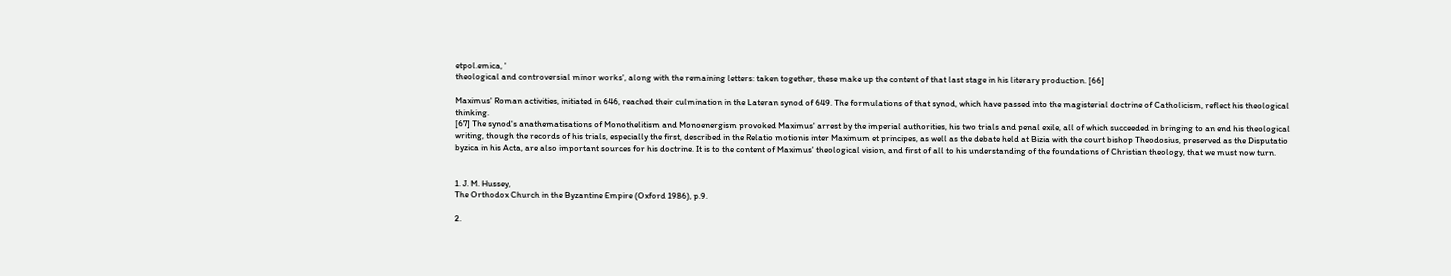etpol.emica, '
theological and controversial minor works', along with the remaining letters: taken together, these make up the content of that last stage in his literary production. [66]

Maximus' Roman activities, initiated in 646, reached their culmination in the Lateran synod of 649. The formulations of that synod, which have passed into the magisterial doctrine of Catholicism, reflect his theological thinking.
[67] The synod's anathematisations of Monothelitism and Monoenergism provoked Maximus' arrest by the imperial authorities, his two trials and penal exile, all of which succeeded in bringing to an end his theological writing, though the records of his trials, especially the first, described in the Relatio motionis inter Maximum et principes, as well as the debate held at Bizia with the court bishop Theodosius, preserved as the Disputatio byzica in his Acta, are also important sources for his doctrine. It is to the content of Maximus' theological vision, and first of all to his understanding of the foundations of Christian theology, that we must now turn.


1. J. M. Hussey,
The Orthodox Church in the Byzantine Empire (Oxford 1986), p.9.

2.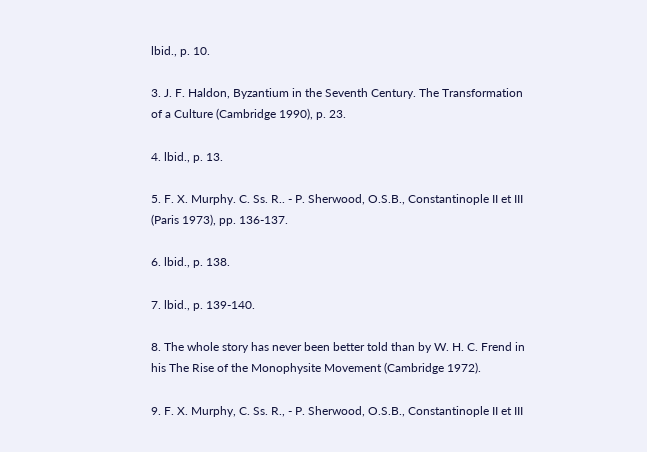lbid., p. 10.

3. J. F. Haldon, Byzantium in the Seventh Century. The Transformation of a Culture (Cambridge 1990), p. 23.

4. lbid., p. 13.

5. F. X. Murphy. C. Ss. R.. - P. Sherwood, O.S.B., Constantinople II et III (Paris 1973), pp. 136-137.

6. lbid., p. 138.

7. lbid., p. 139-140.

8. The whole story has never been better told than by W. H. C. Frend in his The Rise of the Monophysite Movement (Cambridge 1972).

9. F. X. Murphy, C. Ss. R., - P. Sherwood, O.S.B., Constantinople II et III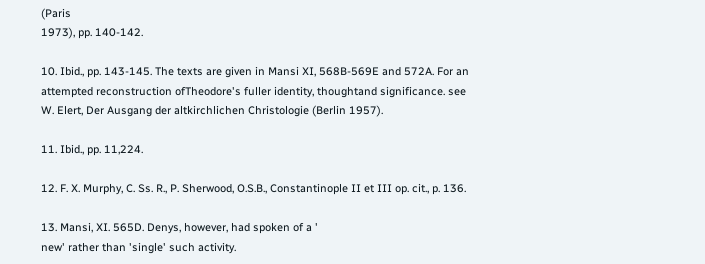(Paris
1973), pp. 140-142.

10. Ibid., pp. 143-145. The texts are given in Mansi XI, 568B-569E and 572A. For an attempted reconstruction ofTheodore's fuller identity, thoughtand significance. see W. Elert, Der Ausgang der altkirchlichen Christologie (Berlin 1957).

11. Ibid., pp. 11,224.

12. F. X. Murphy, C. Ss. R., P. Sherwood, O.S.B., Constantinople II et III op. cit., p. 136.

13. Mansi, XI. 565D. Denys, however, had spoken of a '
new' rather than 'single' such activity.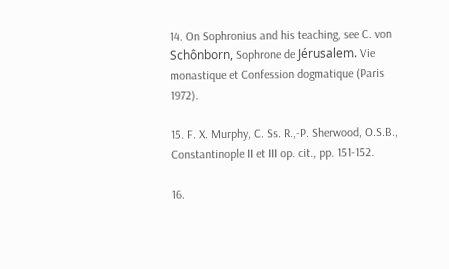14. On Sophronius and his teaching, see C. von Schônborn, Sophrone de Jérusalem. Vie monastique et Confession dogmatique (Paris 1972).

15. F. X. Murphy, C. Ss. R.,-P. Sherwood, O.S.B., Constantinople II et III op. cit., pp. 151-152.

16.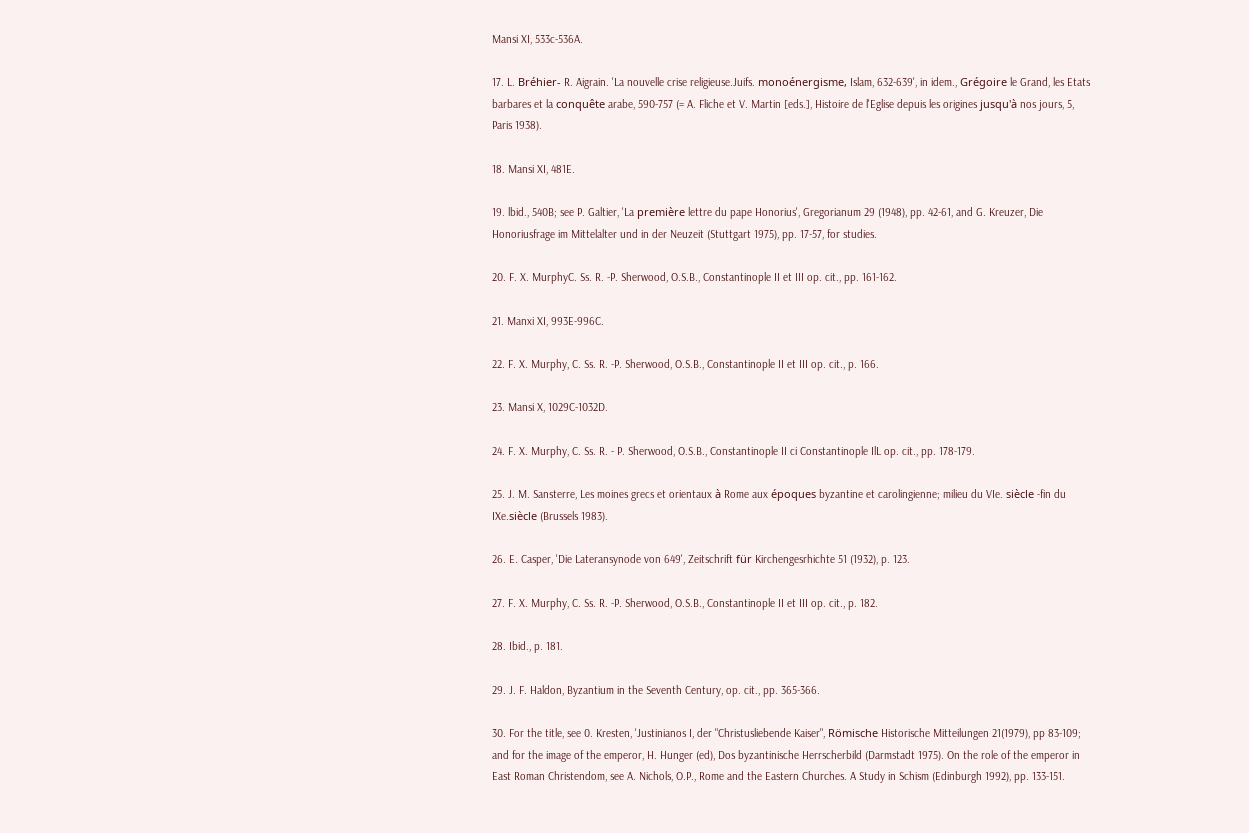Mansi XI, 533c-536A.

17. L. Bréhier- R. Aigrain. 'La nouvelle crise religieuse.Juifs. monoénergisme, Islam, 632-639', in idem., Grégoire le Grand, les Etats barbares et la conquête arabe, 590-757 (= A. Fliche et V. Martin [eds.], Histoire de l'Eglise depuis les origines jusqu'à nos jours, 5, Paris 1938).

18. Mansi XI, 481E.

19. lbid., 540B; see P. Galtier, 'La première lettre du pape Honorius', Gregorianum 29 (1948), pp. 42-61, and G. Kreuzer, Die Honoriusfrage im Mittelalter und in der Neuzeit (Stuttgart 1975), pp. 17-57, for studies.

20. F. X. MurphyC. Ss. R. -P. Sherwood, O.S.B., Constantinople II et III op. cit., pp. 161-162.

21. Manxi XI, 993E-996C.

22. F. X. Murphy, C. Ss. R. -P. Sherwood, O.S.B., Constantinople II et III op. cit., p. 166.

23. Mansi X, 1029C-1032D.

24. F. X. Murphy, C. Ss. R. - P. Sherwood, O.S.B., Constantinople II ci Constantinople IlL op. cit., pp. 178-179.

25. J. M. Sansterre, Les moines grecs et orientaux à Rome aux époques byzantine et carolingienne; milieu du VIe. siècle -fin du IXe.siècle (Brussels 1983).

26. E. Casper, 'Die Lateransynode von 649', Zeitschrift für Kirchengesrhichte 51 (1932), p. 123.

27. F. X. Murphy, C. Ss. R. -P. Sherwood, O.S.B., Constantinople II et III op. cit., p. 182.

28. Ibid., p. 181.

29. J. F. Haldon, Byzantium in the Seventh Century, op. cit., pp. 365-366.

30. For the title, see 0. Kresten, 'Justinianos I, der "Christusliebende Kaiser", Römische Historische Mitteilungen 21(1979), pp 83-109; and for the image of the emperor, H. Hunger (ed), Dos byzantinische Herrscherbild (Darmstadt 1975). On the role of the emperor in East Roman Christendom, see A. Nichols, O.P., Rome and the Eastern Churches. A Study in Schism (Edinburgh 1992), pp. 133-151.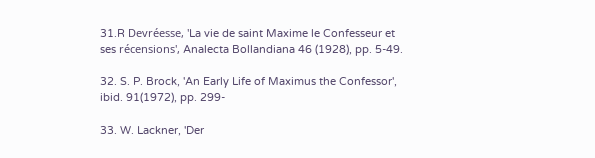31.R Devréesse, 'La vie de saint Maxime le Confesseur et ses récensions', Analecta Bollandiana 46 (1928), pp. 5-49.

32. S. P. Brock, 'An Early Life of Maximus the Confessor', ibid. 91(1972), pp. 299-

33. W. Lackner, 'Der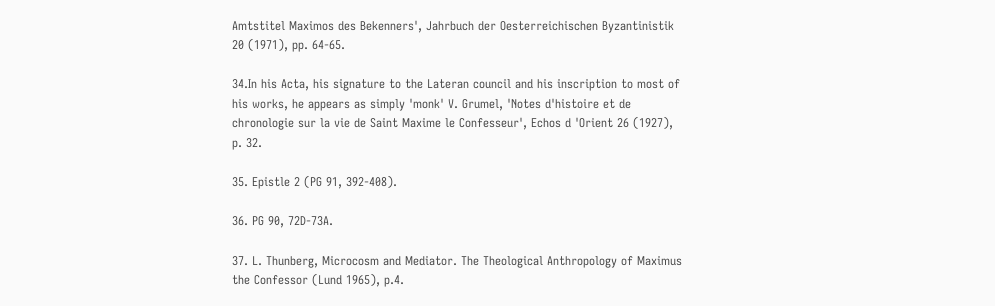Amtstitel Maximos des Bekenners', Jahrbuch der Oesterreichischen Byzantinistik 20 (1971), pp. 64-65.

34.In his Acta, his signature to the Lateran council and his inscription to most of his works, he appears as simply 'monk' V. Grumel, 'Notes d'histoire et de chronologie sur la vie de Saint Maxime le Confesseur', Echos d 'Orient 26 (1927), p. 32.

35. Epistle 2 (PG 91, 392-408).

36. PG 90, 72D-73A.

37. L. Thunberg, Microcosm and Mediator. The Theological Anthropology of Maximus the Confessor (Lund 1965), p.4.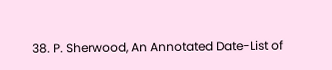38. P. Sherwood, An Annotated Date-List of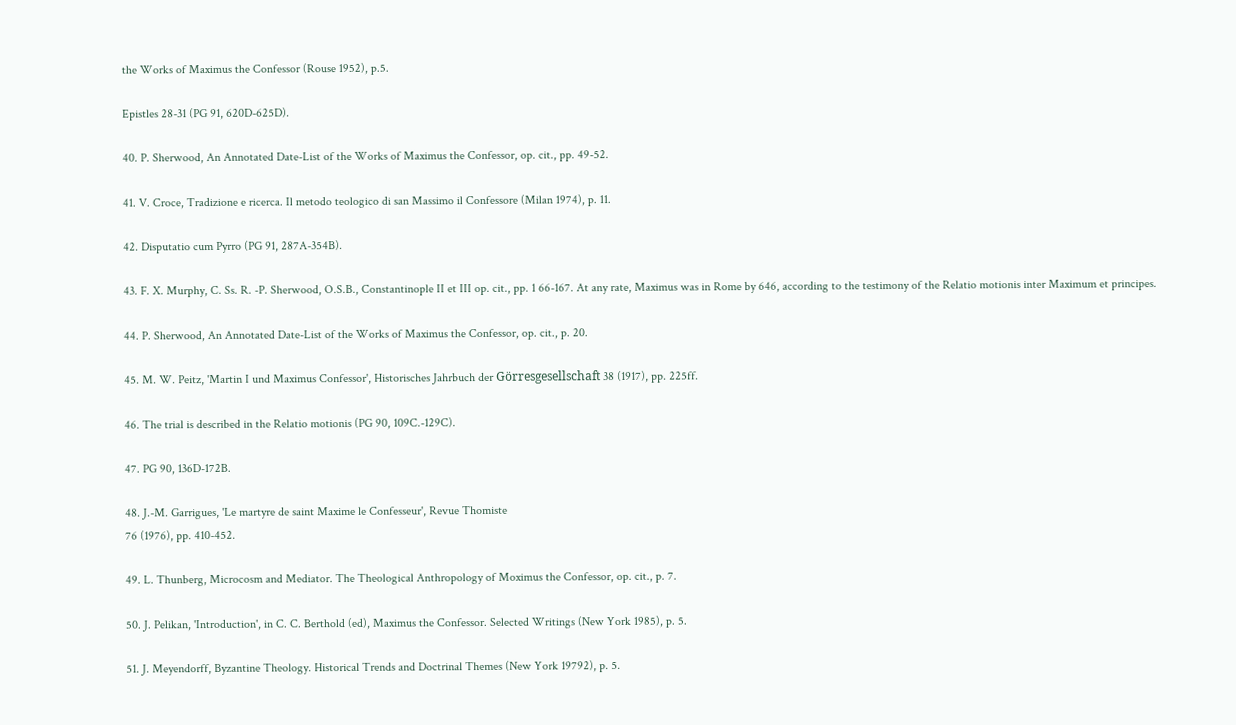the Works of Maximus the Confessor (Rouse 1952), p.5.

Epistles 28-31 (PG 91, 620D-625D).

40. P. Sherwood, An Annotated Date-List of the Works of Maximus the Confessor, op. cit., pp. 49-52.

41. V. Croce, Tradizione e ricerca. Il metodo teologico di san Massimo il Confessore (Milan 1974), p. 11.

42. Disputatio cum Pyrro (PG 91, 287A-354B).

43. F. X. Murphy, C. Ss. R. -P. Sherwood, O.S.B., Constantinople II et III op. cit., pp. 1 66-167. At any rate, Maximus was in Rome by 646, according to the testimony of the Relatio motionis inter Maximum et principes.

44. P. Sherwood, An Annotated Date-List of the Works of Maximus the Confessor, op. cit., p. 20.

45. M. W. Peitz, 'Martin I und Maximus Confessor', Historisches Jahrbuch der Görresgesellschaft 38 (1917), pp. 225ff.

46. The trial is described in the Relatio motionis (PG 90, 109C.-129C).

47. PG 90, 136D-172B.

48. J.-M. Garrigues, 'Le martyre de saint Maxime le Confesseur', Revue Thomiste
76 (1976), pp. 410-452.

49. L. Thunberg, Microcosm and Mediator. The Theological Anthropology of Moximus the Confessor, op. cit., p. 7.

50. J. Pelikan, 'Introduction', in C. C. Berthold (ed), Maximus the Confessor. Selected Writings (New York 1985), p. 5.

51. J. Meyendorff, Byzantine Theology. Historical Trends and Doctrinal Themes (New York 19792), p. 5.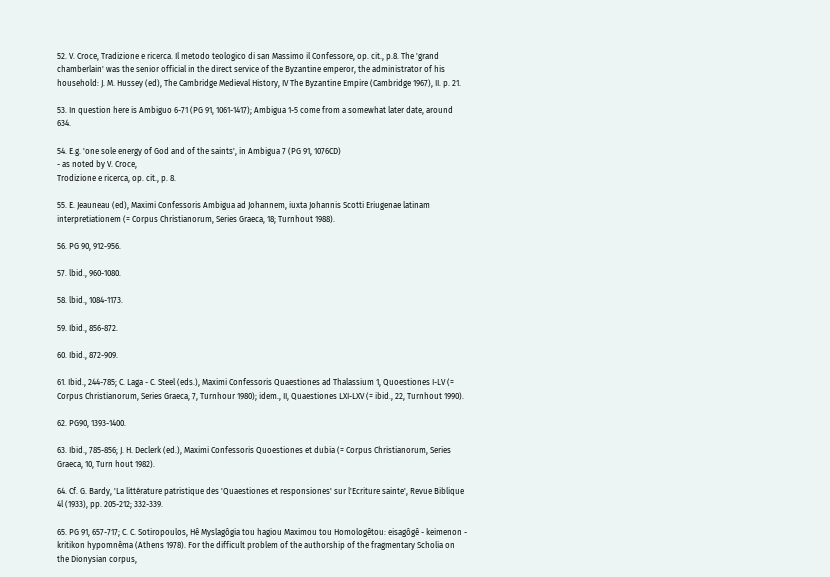52. V. Croce, Tradizione e ricerca. Il metodo teologico di san Massimo il Confessore, op. cit., p.8. The 'grand chamberlain' was the senior official in the direct service of the Byzantine emperor, the administrator of his household: J. M. Hussey (ed), The Cambridge Medieval History, IV The Byzantine Empire (Cambridge 1967), II. p. 21.

53. In question here is Ambiguo 6-71 (PG 91, 1061-1417); Ambigua 1-5 come from a somewhat later date, around 634.

54. E.g. 'one sole energy of God and of the saints', in Ambigua 7 (PG 91, 1076CD)
- as noted by V. Croce,
Trodizione e ricerca, op. cit., p. 8.

55. E. Jeauneau (ed), Maximi Confessoris Ambigua ad Johannem, iuxta Johannis Scotti Eriugenae latinam interpretiationem (= Corpus Christianorum, Series Graeca, 18; Turnhout 1988).

56. PG 90, 912-956.

57. lbid., 960-1080.

58. lbid., 1084-1173.

59. Ibid., 856-872.

60. Ibid., 872-909.

61. Ibid., 244-785; C. Laga - C. Steel (eds.), Maximi Confessoris Quaestiones ad Thalassium 1, Quoestiones I-LV (= Corpus Christianorum, Series Graeca, 7, Turnhour 1980); idem., II, Quaestiones LXI-LXV (= ibid., 22, Turnhout 1990).

62. PG90, 1393-1400.

63. Ibid., 785-856; J. H. Declerk (ed.), Maximi Confessoris Quoestiones et dubia (= Corpus Christianorum, Series Graeca, 10, Turn hout 1982).

64. Cf. G. Bardy, 'La littérature patristique des 'Quaestiones et responsiones' sur l'Ecriture sainte', Revue Biblique 4l (1933), pp. 205-212; 332-339.

65. PG 91, 657-717; C. C. Sotiropoulos, Hê Myslagôgia tou hagiou Maximou tou Homologêtou: eisagôgê - keimenon - kritikon hypomnêma (Athens 1978). For the difficult problem of the authorship of the fragmentary Scholia on the Dionysian corpus,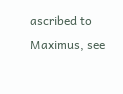ascribed to Maximus, see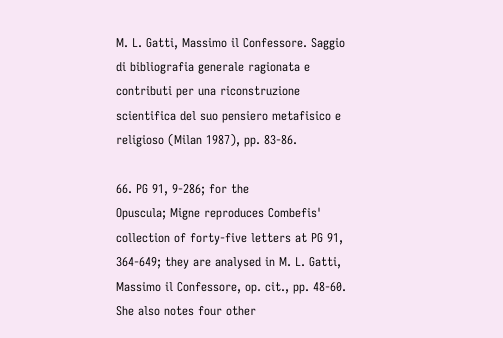M. L. Gatti, Massimo il Confessore. Saggio di bibliografia generale ragionata e contributi per una riconstruzione scientifica del suo pensiero metafisico e religioso (Milan 1987), pp. 83-86.

66. PG 91, 9-286; for the
Opuscula; Migne reproduces Combefis' collection of forty-five letters at PG 91, 364-649; they are analysed in M. L. Gatti, Massimo il Confessore, op. cit., pp. 48-60. She also notes four other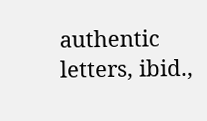authentic letters, ibid.,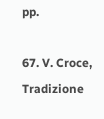pp.

67. V. Croce, Tradizione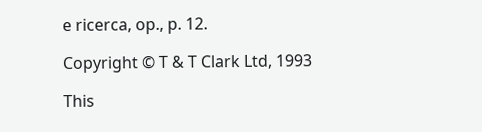e ricerca, op., p. 12.

Copyright © T & T Clark Ltd, 1993

This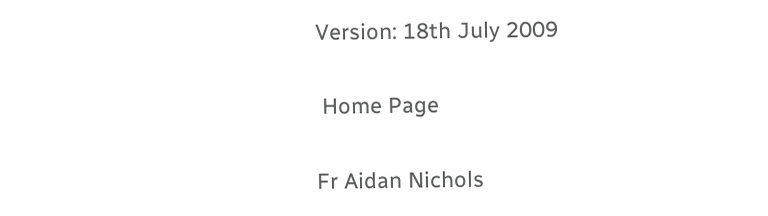Version: 18th July 2009

 Home Page

Fr Aidan Nichols